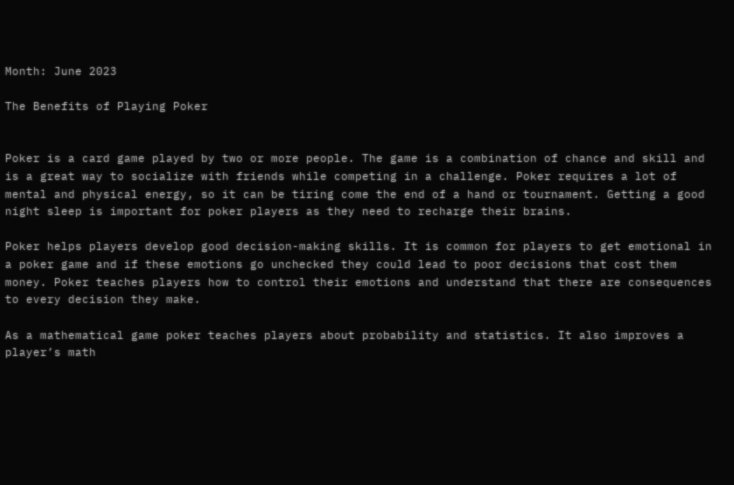Month: June 2023

The Benefits of Playing Poker


Poker is a card game played by two or more people. The game is a combination of chance and skill and is a great way to socialize with friends while competing in a challenge. Poker requires a lot of mental and physical energy, so it can be tiring come the end of a hand or tournament. Getting a good night sleep is important for poker players as they need to recharge their brains.

Poker helps players develop good decision-making skills. It is common for players to get emotional in a poker game and if these emotions go unchecked they could lead to poor decisions that cost them money. Poker teaches players how to control their emotions and understand that there are consequences to every decision they make.

As a mathematical game poker teaches players about probability and statistics. It also improves a player’s math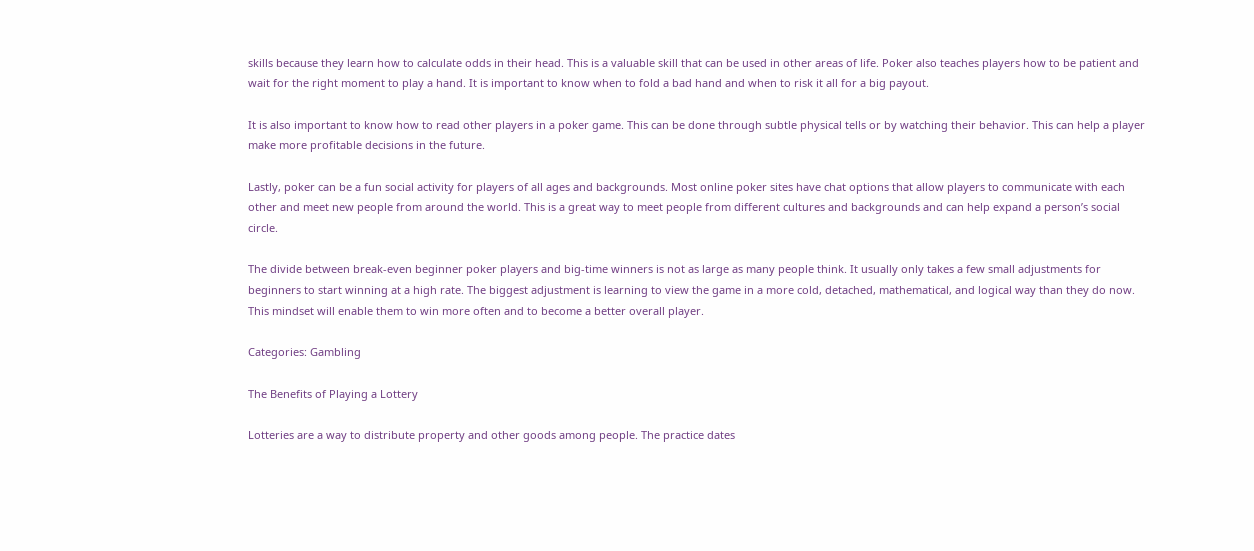skills because they learn how to calculate odds in their head. This is a valuable skill that can be used in other areas of life. Poker also teaches players how to be patient and wait for the right moment to play a hand. It is important to know when to fold a bad hand and when to risk it all for a big payout.

It is also important to know how to read other players in a poker game. This can be done through subtle physical tells or by watching their behavior. This can help a player make more profitable decisions in the future.

Lastly, poker can be a fun social activity for players of all ages and backgrounds. Most online poker sites have chat options that allow players to communicate with each other and meet new people from around the world. This is a great way to meet people from different cultures and backgrounds and can help expand a person’s social circle.

The divide between break-even beginner poker players and big-time winners is not as large as many people think. It usually only takes a few small adjustments for beginners to start winning at a high rate. The biggest adjustment is learning to view the game in a more cold, detached, mathematical, and logical way than they do now. This mindset will enable them to win more often and to become a better overall player.

Categories: Gambling

The Benefits of Playing a Lottery

Lotteries are a way to distribute property and other goods among people. The practice dates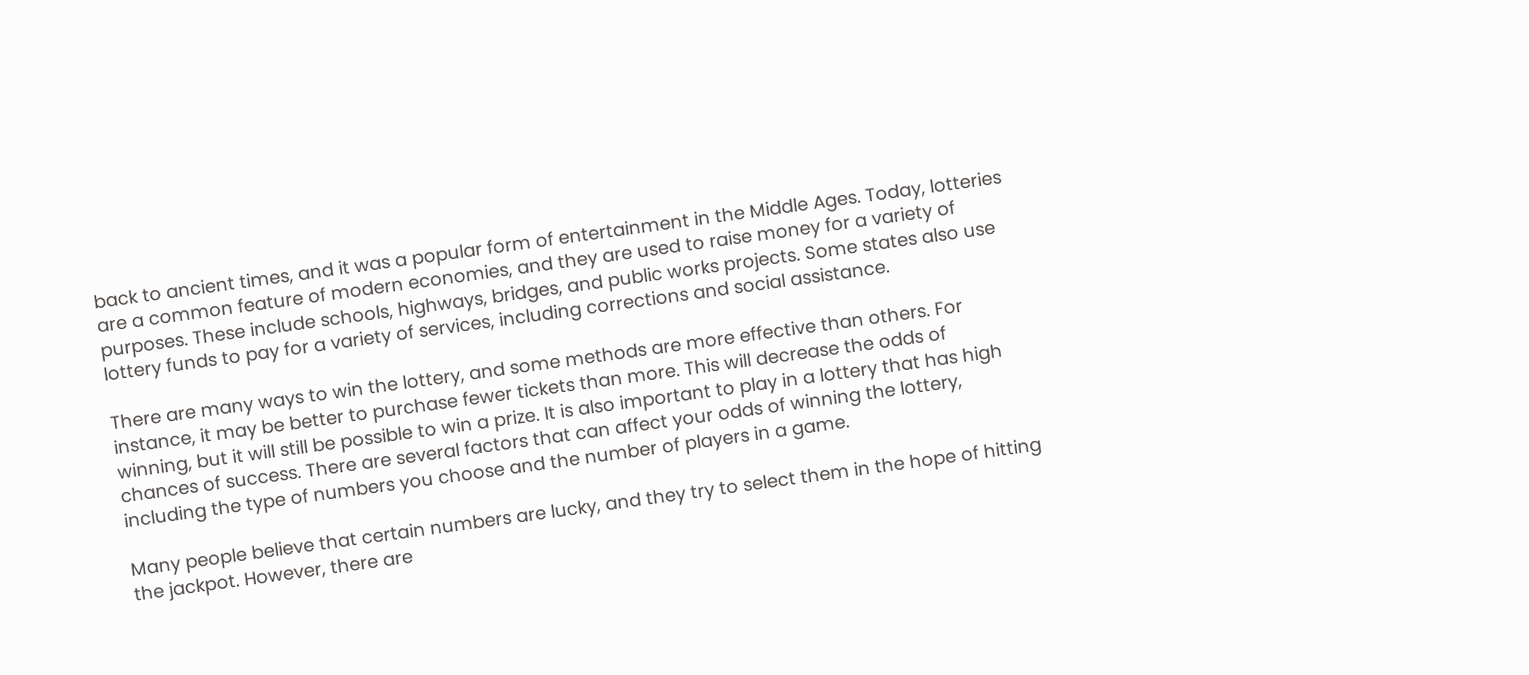back to ancient times, and it was a popular form of entertainment in the Middle Ages. Today, lotteries are a common feature of modern economies, and they are used to raise money for a variety of purposes. These include schools, highways, bridges, and public works projects. Some states also use lottery funds to pay for a variety of services, including corrections and social assistance.

There are many ways to win the lottery, and some methods are more effective than others. For instance, it may be better to purchase fewer tickets than more. This will decrease the odds of winning, but it will still be possible to win a prize. It is also important to play in a lottery that has high chances of success. There are several factors that can affect your odds of winning the lottery, including the type of numbers you choose and the number of players in a game.

Many people believe that certain numbers are lucky, and they try to select them in the hope of hitting the jackpot. However, there are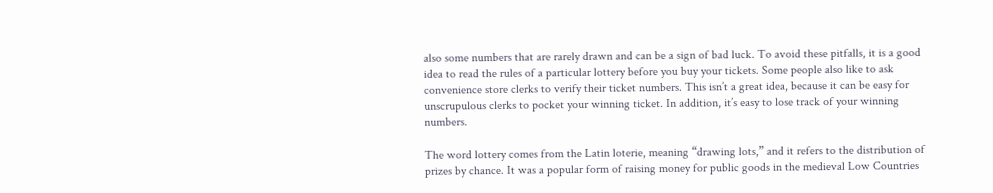also some numbers that are rarely drawn and can be a sign of bad luck. To avoid these pitfalls, it is a good idea to read the rules of a particular lottery before you buy your tickets. Some people also like to ask convenience store clerks to verify their ticket numbers. This isn’t a great idea, because it can be easy for unscrupulous clerks to pocket your winning ticket. In addition, it’s easy to lose track of your winning numbers.

The word lottery comes from the Latin loterie, meaning “drawing lots,” and it refers to the distribution of prizes by chance. It was a popular form of raising money for public goods in the medieval Low Countries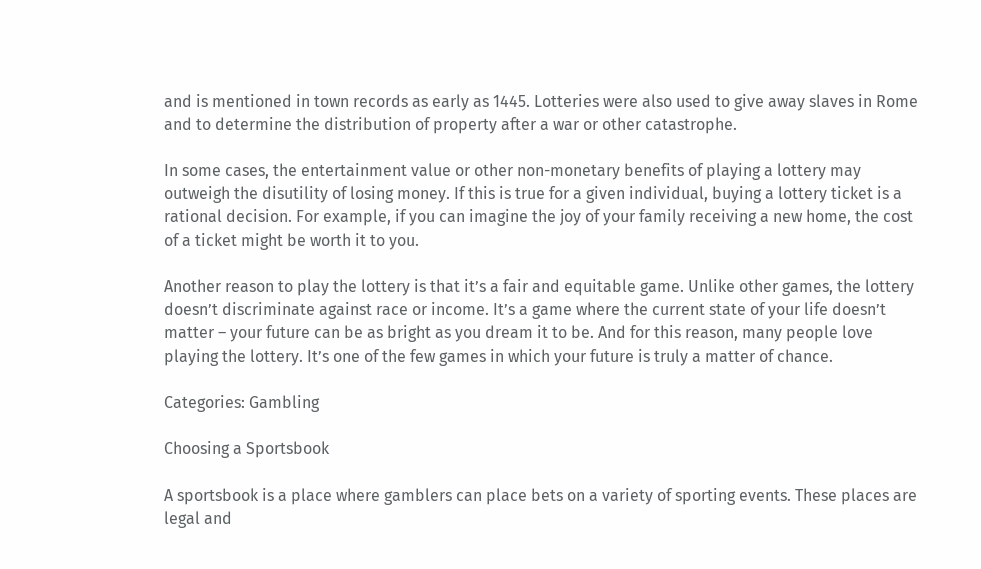and is mentioned in town records as early as 1445. Lotteries were also used to give away slaves in Rome and to determine the distribution of property after a war or other catastrophe.

In some cases, the entertainment value or other non-monetary benefits of playing a lottery may outweigh the disutility of losing money. If this is true for a given individual, buying a lottery ticket is a rational decision. For example, if you can imagine the joy of your family receiving a new home, the cost of a ticket might be worth it to you.

Another reason to play the lottery is that it’s a fair and equitable game. Unlike other games, the lottery doesn’t discriminate against race or income. It’s a game where the current state of your life doesn’t matter – your future can be as bright as you dream it to be. And for this reason, many people love playing the lottery. It’s one of the few games in which your future is truly a matter of chance.

Categories: Gambling

Choosing a Sportsbook

A sportsbook is a place where gamblers can place bets on a variety of sporting events. These places are legal and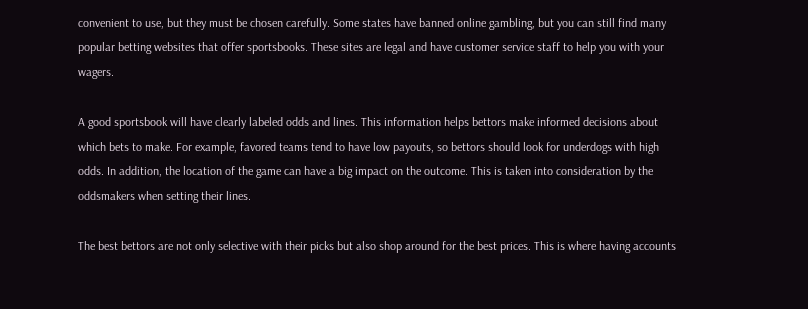convenient to use, but they must be chosen carefully. Some states have banned online gambling, but you can still find many popular betting websites that offer sportsbooks. These sites are legal and have customer service staff to help you with your wagers.

A good sportsbook will have clearly labeled odds and lines. This information helps bettors make informed decisions about which bets to make. For example, favored teams tend to have low payouts, so bettors should look for underdogs with high odds. In addition, the location of the game can have a big impact on the outcome. This is taken into consideration by the oddsmakers when setting their lines.

The best bettors are not only selective with their picks but also shop around for the best prices. This is where having accounts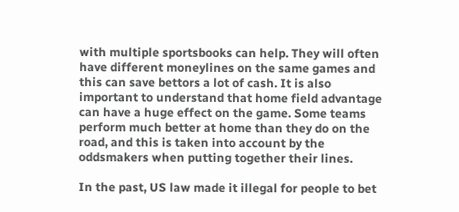with multiple sportsbooks can help. They will often have different moneylines on the same games and this can save bettors a lot of cash. It is also important to understand that home field advantage can have a huge effect on the game. Some teams perform much better at home than they do on the road, and this is taken into account by the oddsmakers when putting together their lines.

In the past, US law made it illegal for people to bet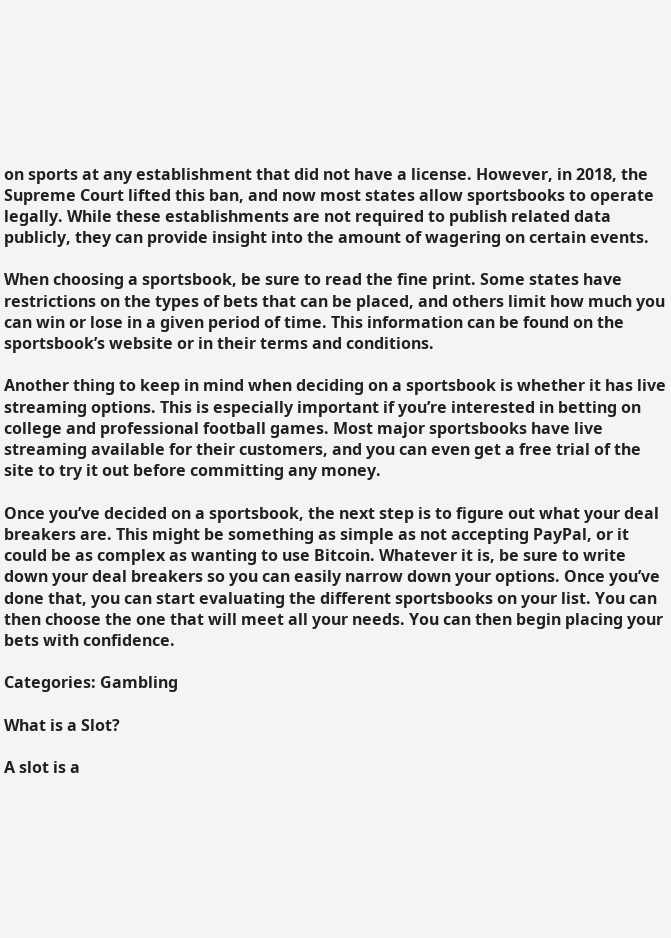on sports at any establishment that did not have a license. However, in 2018, the Supreme Court lifted this ban, and now most states allow sportsbooks to operate legally. While these establishments are not required to publish related data publicly, they can provide insight into the amount of wagering on certain events.

When choosing a sportsbook, be sure to read the fine print. Some states have restrictions on the types of bets that can be placed, and others limit how much you can win or lose in a given period of time. This information can be found on the sportsbook’s website or in their terms and conditions.

Another thing to keep in mind when deciding on a sportsbook is whether it has live streaming options. This is especially important if you’re interested in betting on college and professional football games. Most major sportsbooks have live streaming available for their customers, and you can even get a free trial of the site to try it out before committing any money.

Once you’ve decided on a sportsbook, the next step is to figure out what your deal breakers are. This might be something as simple as not accepting PayPal, or it could be as complex as wanting to use Bitcoin. Whatever it is, be sure to write down your deal breakers so you can easily narrow down your options. Once you’ve done that, you can start evaluating the different sportsbooks on your list. You can then choose the one that will meet all your needs. You can then begin placing your bets with confidence.

Categories: Gambling

What is a Slot?

A slot is a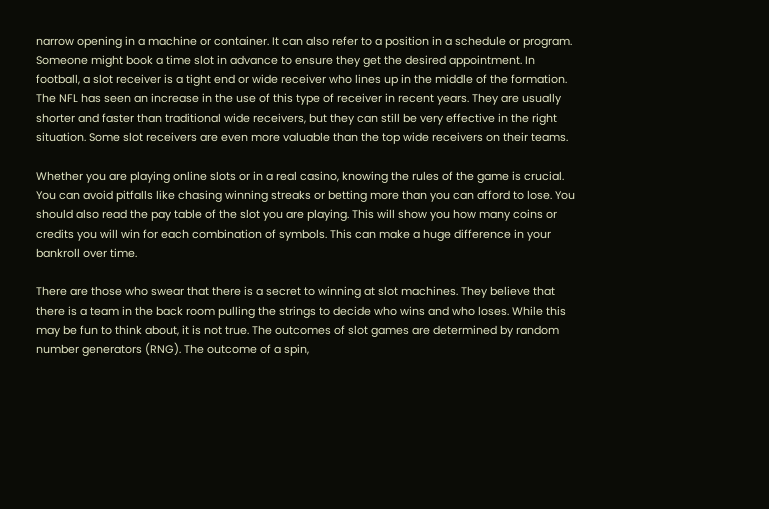narrow opening in a machine or container. It can also refer to a position in a schedule or program. Someone might book a time slot in advance to ensure they get the desired appointment. In football, a slot receiver is a tight end or wide receiver who lines up in the middle of the formation. The NFL has seen an increase in the use of this type of receiver in recent years. They are usually shorter and faster than traditional wide receivers, but they can still be very effective in the right situation. Some slot receivers are even more valuable than the top wide receivers on their teams.

Whether you are playing online slots or in a real casino, knowing the rules of the game is crucial. You can avoid pitfalls like chasing winning streaks or betting more than you can afford to lose. You should also read the pay table of the slot you are playing. This will show you how many coins or credits you will win for each combination of symbols. This can make a huge difference in your bankroll over time.

There are those who swear that there is a secret to winning at slot machines. They believe that there is a team in the back room pulling the strings to decide who wins and who loses. While this may be fun to think about, it is not true. The outcomes of slot games are determined by random number generators (RNG). The outcome of a spin,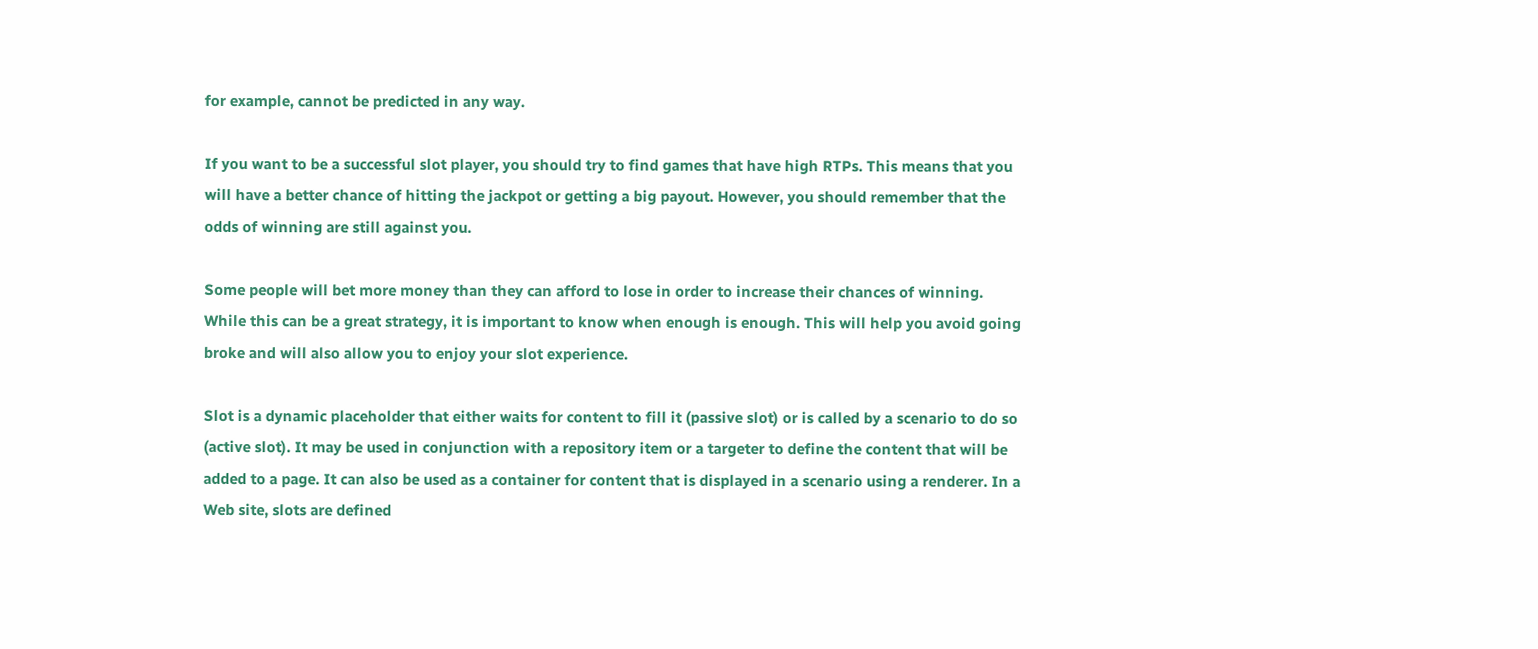for example, cannot be predicted in any way.

If you want to be a successful slot player, you should try to find games that have high RTPs. This means that you will have a better chance of hitting the jackpot or getting a big payout. However, you should remember that the odds of winning are still against you.

Some people will bet more money than they can afford to lose in order to increase their chances of winning. While this can be a great strategy, it is important to know when enough is enough. This will help you avoid going broke and will also allow you to enjoy your slot experience.

Slot is a dynamic placeholder that either waits for content to fill it (passive slot) or is called by a scenario to do so (active slot). It may be used in conjunction with a repository item or a targeter to define the content that will be added to a page. It can also be used as a container for content that is displayed in a scenario using a renderer. In a Web site, slots are defined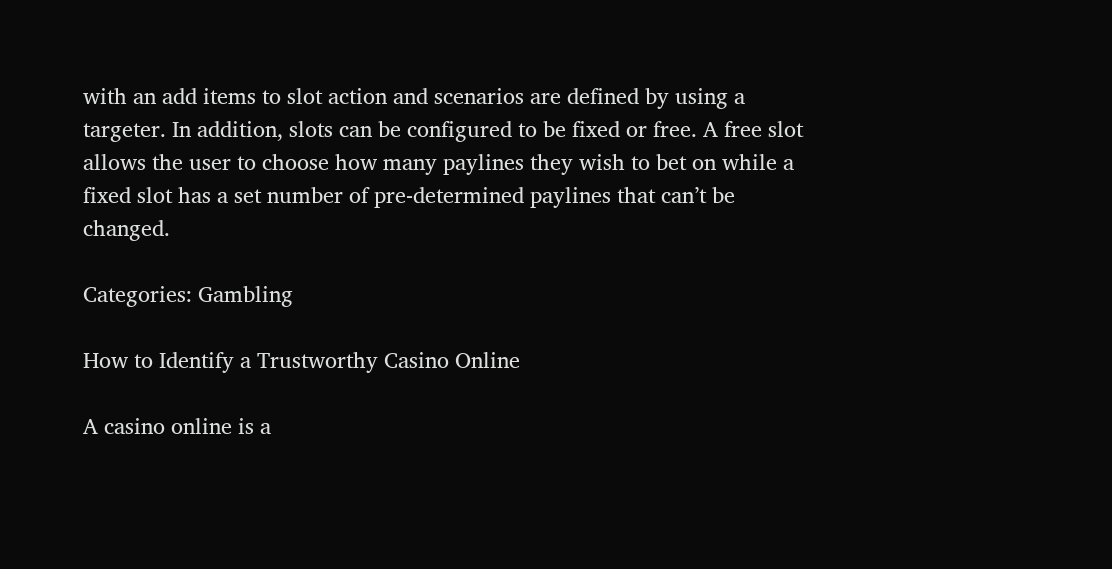with an add items to slot action and scenarios are defined by using a targeter. In addition, slots can be configured to be fixed or free. A free slot allows the user to choose how many paylines they wish to bet on while a fixed slot has a set number of pre-determined paylines that can’t be changed.

Categories: Gambling

How to Identify a Trustworthy Casino Online

A casino online is a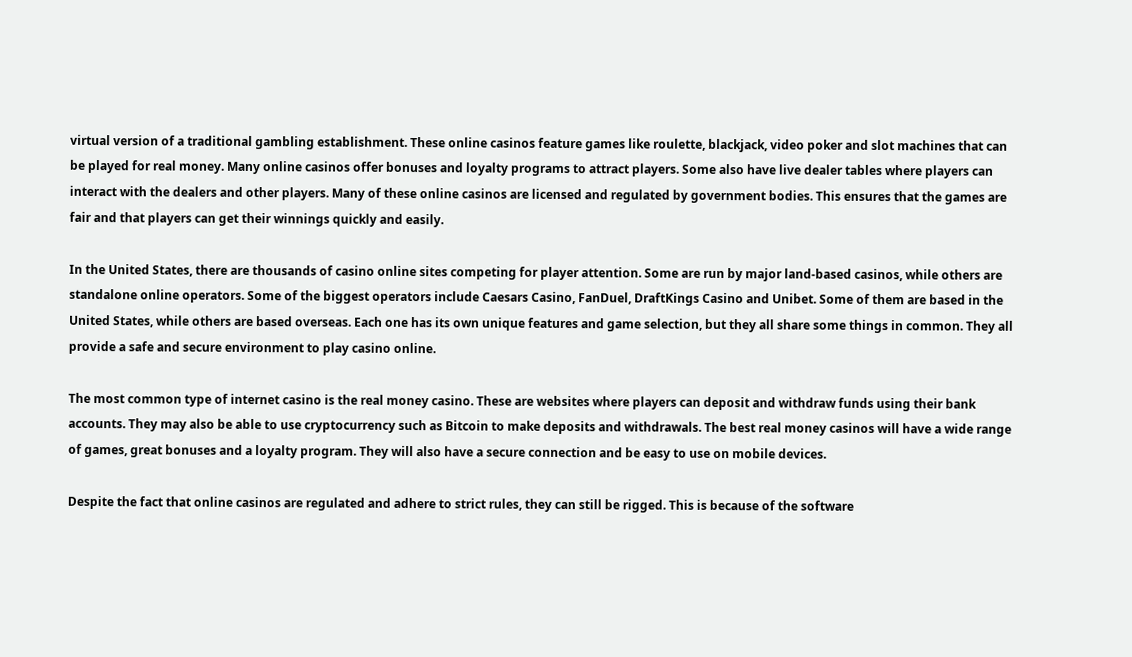virtual version of a traditional gambling establishment. These online casinos feature games like roulette, blackjack, video poker and slot machines that can be played for real money. Many online casinos offer bonuses and loyalty programs to attract players. Some also have live dealer tables where players can interact with the dealers and other players. Many of these online casinos are licensed and regulated by government bodies. This ensures that the games are fair and that players can get their winnings quickly and easily.

In the United States, there are thousands of casino online sites competing for player attention. Some are run by major land-based casinos, while others are standalone online operators. Some of the biggest operators include Caesars Casino, FanDuel, DraftKings Casino and Unibet. Some of them are based in the United States, while others are based overseas. Each one has its own unique features and game selection, but they all share some things in common. They all provide a safe and secure environment to play casino online.

The most common type of internet casino is the real money casino. These are websites where players can deposit and withdraw funds using their bank accounts. They may also be able to use cryptocurrency such as Bitcoin to make deposits and withdrawals. The best real money casinos will have a wide range of games, great bonuses and a loyalty program. They will also have a secure connection and be easy to use on mobile devices.

Despite the fact that online casinos are regulated and adhere to strict rules, they can still be rigged. This is because of the software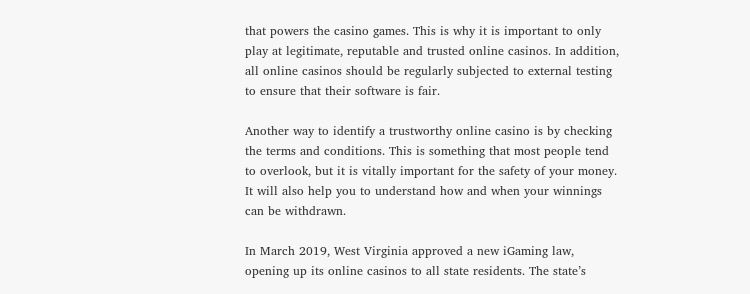that powers the casino games. This is why it is important to only play at legitimate, reputable and trusted online casinos. In addition, all online casinos should be regularly subjected to external testing to ensure that their software is fair.

Another way to identify a trustworthy online casino is by checking the terms and conditions. This is something that most people tend to overlook, but it is vitally important for the safety of your money. It will also help you to understand how and when your winnings can be withdrawn.

In March 2019, West Virginia approved a new iGaming law, opening up its online casinos to all state residents. The state’s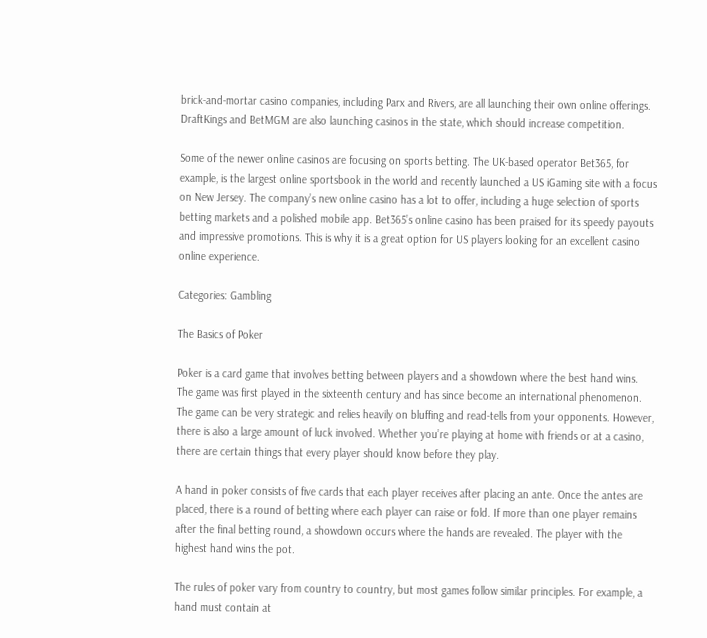brick-and-mortar casino companies, including Parx and Rivers, are all launching their own online offerings. DraftKings and BetMGM are also launching casinos in the state, which should increase competition.

Some of the newer online casinos are focusing on sports betting. The UK-based operator Bet365, for example, is the largest online sportsbook in the world and recently launched a US iGaming site with a focus on New Jersey. The company’s new online casino has a lot to offer, including a huge selection of sports betting markets and a polished mobile app. Bet365’s online casino has been praised for its speedy payouts and impressive promotions. This is why it is a great option for US players looking for an excellent casino online experience.

Categories: Gambling

The Basics of Poker

Poker is a card game that involves betting between players and a showdown where the best hand wins. The game was first played in the sixteenth century and has since become an international phenomenon. The game can be very strategic and relies heavily on bluffing and read-tells from your opponents. However, there is also a large amount of luck involved. Whether you’re playing at home with friends or at a casino, there are certain things that every player should know before they play.

A hand in poker consists of five cards that each player receives after placing an ante. Once the antes are placed, there is a round of betting where each player can raise or fold. If more than one player remains after the final betting round, a showdown occurs where the hands are revealed. The player with the highest hand wins the pot.

The rules of poker vary from country to country, but most games follow similar principles. For example, a hand must contain at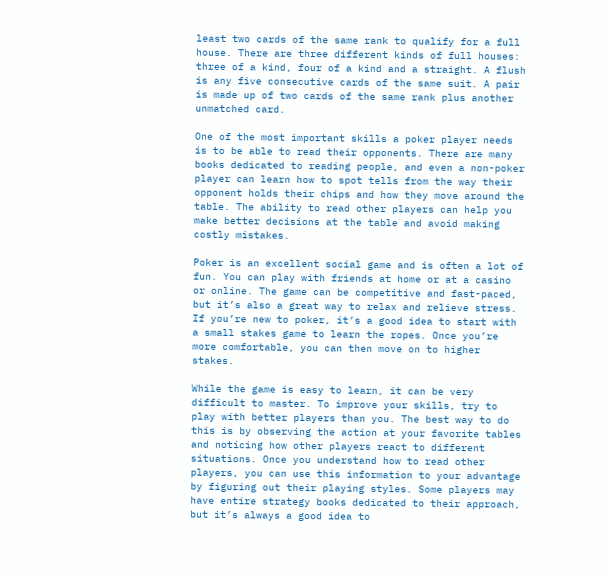least two cards of the same rank to qualify for a full house. There are three different kinds of full houses: three of a kind, four of a kind and a straight. A flush is any five consecutive cards of the same suit. A pair is made up of two cards of the same rank plus another unmatched card.

One of the most important skills a poker player needs is to be able to read their opponents. There are many books dedicated to reading people, and even a non-poker player can learn how to spot tells from the way their opponent holds their chips and how they move around the table. The ability to read other players can help you make better decisions at the table and avoid making costly mistakes.

Poker is an excellent social game and is often a lot of fun. You can play with friends at home or at a casino or online. The game can be competitive and fast-paced, but it’s also a great way to relax and relieve stress. If you’re new to poker, it’s a good idea to start with a small stakes game to learn the ropes. Once you’re more comfortable, you can then move on to higher stakes.

While the game is easy to learn, it can be very difficult to master. To improve your skills, try to play with better players than you. The best way to do this is by observing the action at your favorite tables and noticing how other players react to different situations. Once you understand how to read other players, you can use this information to your advantage by figuring out their playing styles. Some players may have entire strategy books dedicated to their approach, but it’s always a good idea to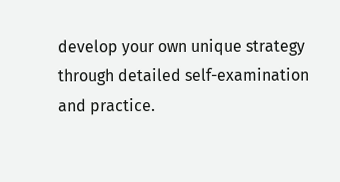develop your own unique strategy through detailed self-examination and practice.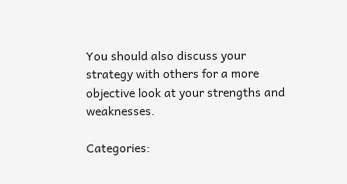You should also discuss your strategy with others for a more objective look at your strengths and weaknesses.

Categories: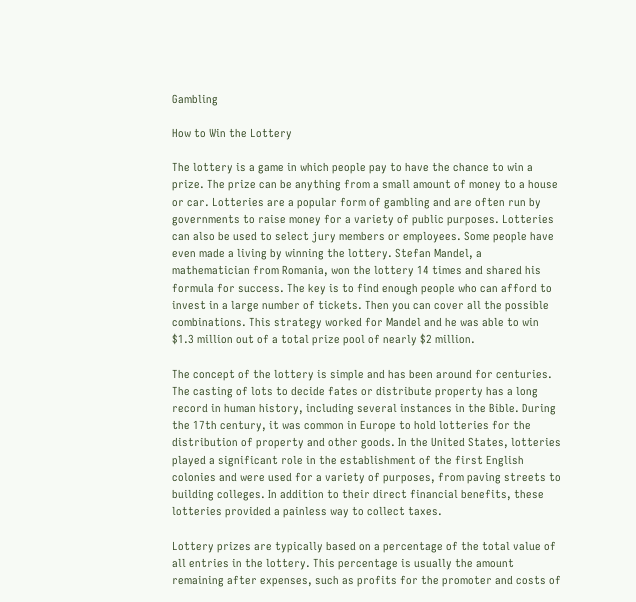Gambling

How to Win the Lottery

The lottery is a game in which people pay to have the chance to win a prize. The prize can be anything from a small amount of money to a house or car. Lotteries are a popular form of gambling and are often run by governments to raise money for a variety of public purposes. Lotteries can also be used to select jury members or employees. Some people have even made a living by winning the lottery. Stefan Mandel, a mathematician from Romania, won the lottery 14 times and shared his formula for success. The key is to find enough people who can afford to invest in a large number of tickets. Then you can cover all the possible combinations. This strategy worked for Mandel and he was able to win $1.3 million out of a total prize pool of nearly $2 million.

The concept of the lottery is simple and has been around for centuries. The casting of lots to decide fates or distribute property has a long record in human history, including several instances in the Bible. During the 17th century, it was common in Europe to hold lotteries for the distribution of property and other goods. In the United States, lotteries played a significant role in the establishment of the first English colonies and were used for a variety of purposes, from paving streets to building colleges. In addition to their direct financial benefits, these lotteries provided a painless way to collect taxes.

Lottery prizes are typically based on a percentage of the total value of all entries in the lottery. This percentage is usually the amount remaining after expenses, such as profits for the promoter and costs of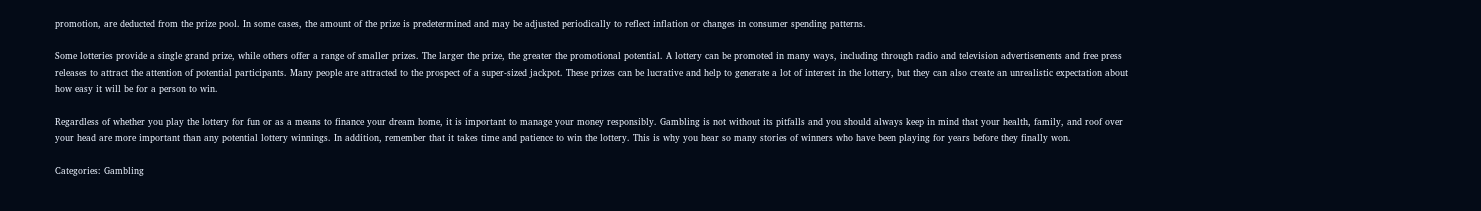promotion, are deducted from the prize pool. In some cases, the amount of the prize is predetermined and may be adjusted periodically to reflect inflation or changes in consumer spending patterns.

Some lotteries provide a single grand prize, while others offer a range of smaller prizes. The larger the prize, the greater the promotional potential. A lottery can be promoted in many ways, including through radio and television advertisements and free press releases to attract the attention of potential participants. Many people are attracted to the prospect of a super-sized jackpot. These prizes can be lucrative and help to generate a lot of interest in the lottery, but they can also create an unrealistic expectation about how easy it will be for a person to win.

Regardless of whether you play the lottery for fun or as a means to finance your dream home, it is important to manage your money responsibly. Gambling is not without its pitfalls and you should always keep in mind that your health, family, and roof over your head are more important than any potential lottery winnings. In addition, remember that it takes time and patience to win the lottery. This is why you hear so many stories of winners who have been playing for years before they finally won.

Categories: Gambling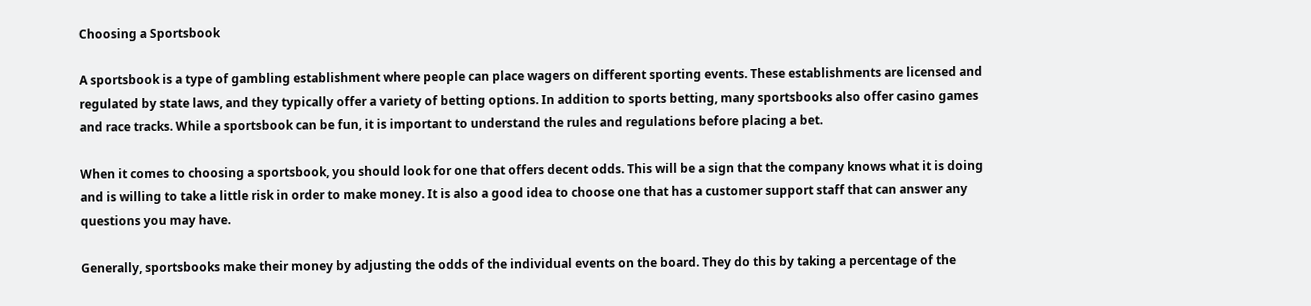Choosing a Sportsbook

A sportsbook is a type of gambling establishment where people can place wagers on different sporting events. These establishments are licensed and regulated by state laws, and they typically offer a variety of betting options. In addition to sports betting, many sportsbooks also offer casino games and race tracks. While a sportsbook can be fun, it is important to understand the rules and regulations before placing a bet.

When it comes to choosing a sportsbook, you should look for one that offers decent odds. This will be a sign that the company knows what it is doing and is willing to take a little risk in order to make money. It is also a good idea to choose one that has a customer support staff that can answer any questions you may have.

Generally, sportsbooks make their money by adjusting the odds of the individual events on the board. They do this by taking a percentage of the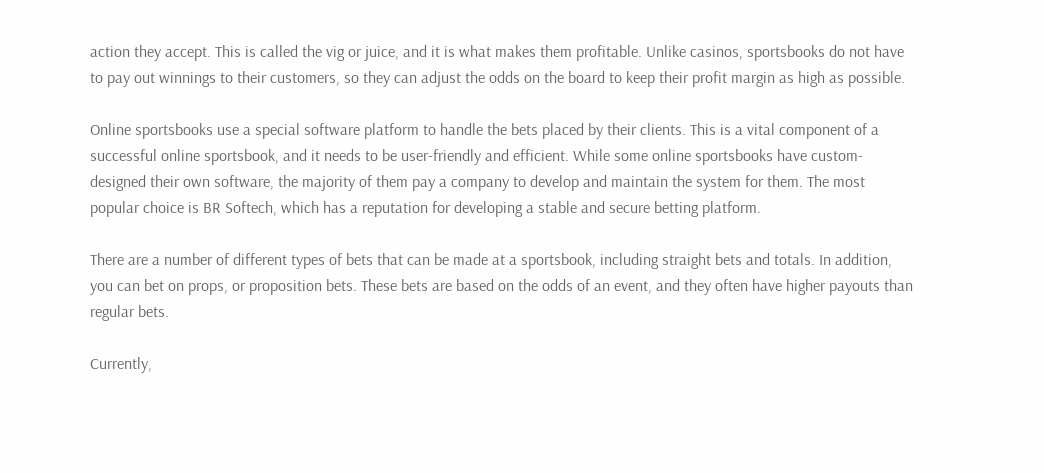action they accept. This is called the vig or juice, and it is what makes them profitable. Unlike casinos, sportsbooks do not have to pay out winnings to their customers, so they can adjust the odds on the board to keep their profit margin as high as possible.

Online sportsbooks use a special software platform to handle the bets placed by their clients. This is a vital component of a successful online sportsbook, and it needs to be user-friendly and efficient. While some online sportsbooks have custom-designed their own software, the majority of them pay a company to develop and maintain the system for them. The most popular choice is BR Softech, which has a reputation for developing a stable and secure betting platform.

There are a number of different types of bets that can be made at a sportsbook, including straight bets and totals. In addition, you can bet on props, or proposition bets. These bets are based on the odds of an event, and they often have higher payouts than regular bets.

Currently,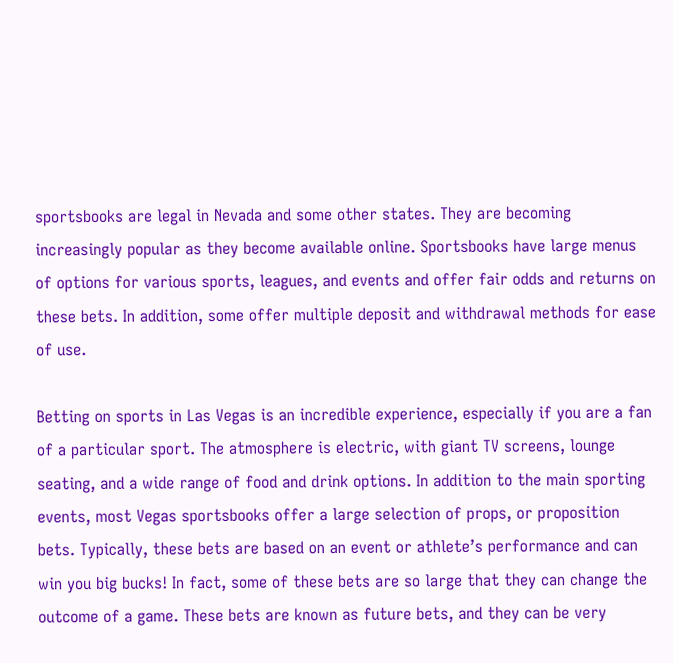sportsbooks are legal in Nevada and some other states. They are becoming increasingly popular as they become available online. Sportsbooks have large menus of options for various sports, leagues, and events and offer fair odds and returns on these bets. In addition, some offer multiple deposit and withdrawal methods for ease of use.

Betting on sports in Las Vegas is an incredible experience, especially if you are a fan of a particular sport. The atmosphere is electric, with giant TV screens, lounge seating, and a wide range of food and drink options. In addition to the main sporting events, most Vegas sportsbooks offer a large selection of props, or proposition bets. Typically, these bets are based on an event or athlete’s performance and can win you big bucks! In fact, some of these bets are so large that they can change the outcome of a game. These bets are known as future bets, and they can be very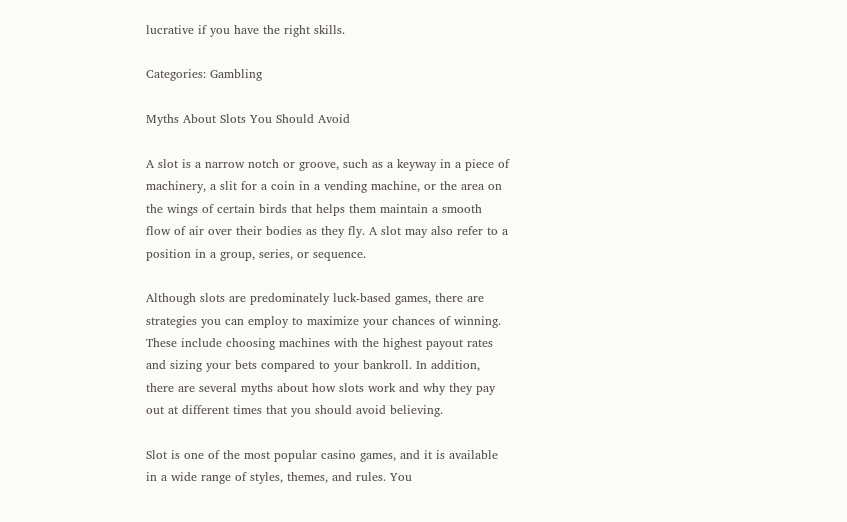lucrative if you have the right skills.

Categories: Gambling

Myths About Slots You Should Avoid

A slot is a narrow notch or groove, such as a keyway in a piece of machinery, a slit for a coin in a vending machine, or the area on the wings of certain birds that helps them maintain a smooth flow of air over their bodies as they fly. A slot may also refer to a position in a group, series, or sequence.

Although slots are predominately luck-based games, there are strategies you can employ to maximize your chances of winning. These include choosing machines with the highest payout rates and sizing your bets compared to your bankroll. In addition, there are several myths about how slots work and why they pay out at different times that you should avoid believing.

Slot is one of the most popular casino games, and it is available in a wide range of styles, themes, and rules. You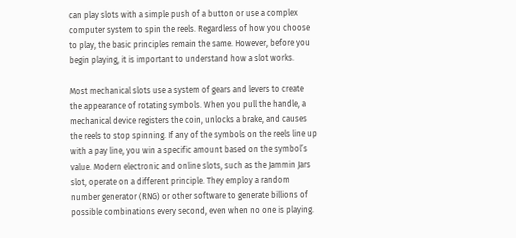can play slots with a simple push of a button or use a complex computer system to spin the reels. Regardless of how you choose to play, the basic principles remain the same. However, before you begin playing, it is important to understand how a slot works.

Most mechanical slots use a system of gears and levers to create the appearance of rotating symbols. When you pull the handle, a mechanical device registers the coin, unlocks a brake, and causes the reels to stop spinning. If any of the symbols on the reels line up with a pay line, you win a specific amount based on the symbol’s value. Modern electronic and online slots, such as the Jammin Jars slot, operate on a different principle. They employ a random number generator (RNG) or other software to generate billions of possible combinations every second, even when no one is playing.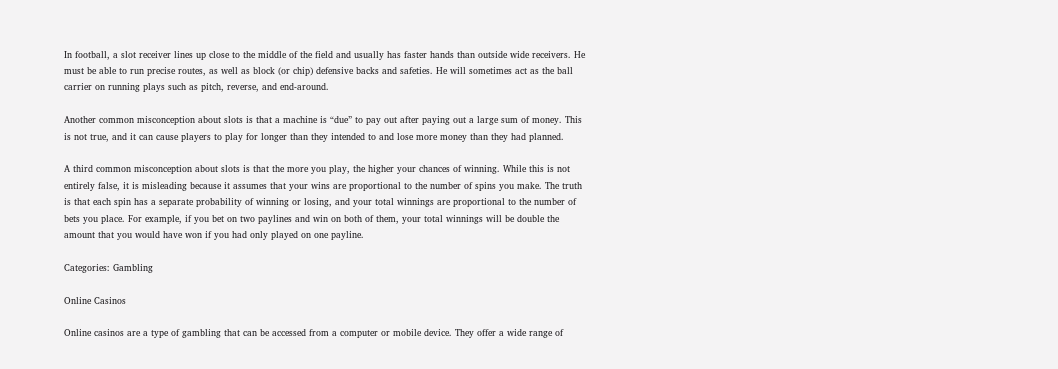In football, a slot receiver lines up close to the middle of the field and usually has faster hands than outside wide receivers. He must be able to run precise routes, as well as block (or chip) defensive backs and safeties. He will sometimes act as the ball carrier on running plays such as pitch, reverse, and end-around.

Another common misconception about slots is that a machine is “due” to pay out after paying out a large sum of money. This is not true, and it can cause players to play for longer than they intended to and lose more money than they had planned.

A third common misconception about slots is that the more you play, the higher your chances of winning. While this is not entirely false, it is misleading because it assumes that your wins are proportional to the number of spins you make. The truth is that each spin has a separate probability of winning or losing, and your total winnings are proportional to the number of bets you place. For example, if you bet on two paylines and win on both of them, your total winnings will be double the amount that you would have won if you had only played on one payline.

Categories: Gambling

Online Casinos

Online casinos are a type of gambling that can be accessed from a computer or mobile device. They offer a wide range of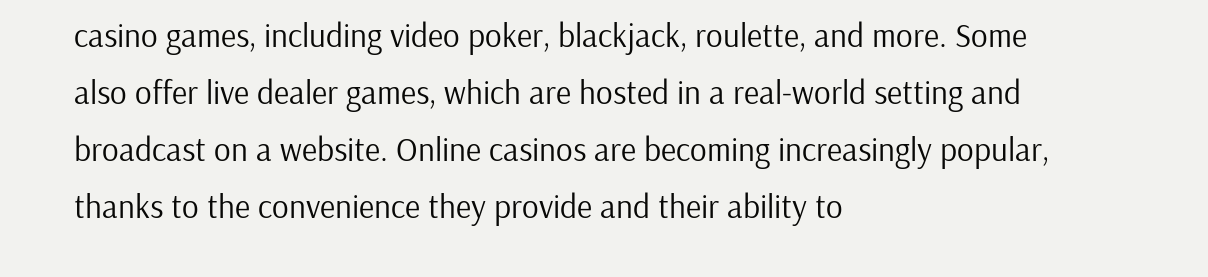casino games, including video poker, blackjack, roulette, and more. Some also offer live dealer games, which are hosted in a real-world setting and broadcast on a website. Online casinos are becoming increasingly popular, thanks to the convenience they provide and their ability to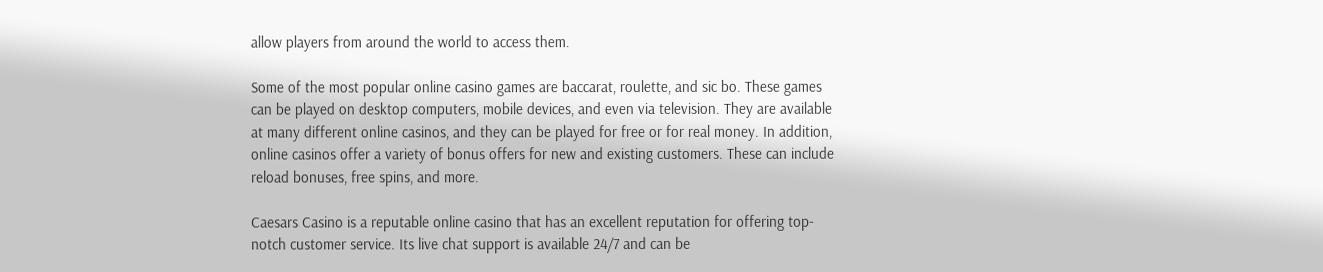allow players from around the world to access them.

Some of the most popular online casino games are baccarat, roulette, and sic bo. These games can be played on desktop computers, mobile devices, and even via television. They are available at many different online casinos, and they can be played for free or for real money. In addition, online casinos offer a variety of bonus offers for new and existing customers. These can include reload bonuses, free spins, and more.

Caesars Casino is a reputable online casino that has an excellent reputation for offering top-notch customer service. Its live chat support is available 24/7 and can be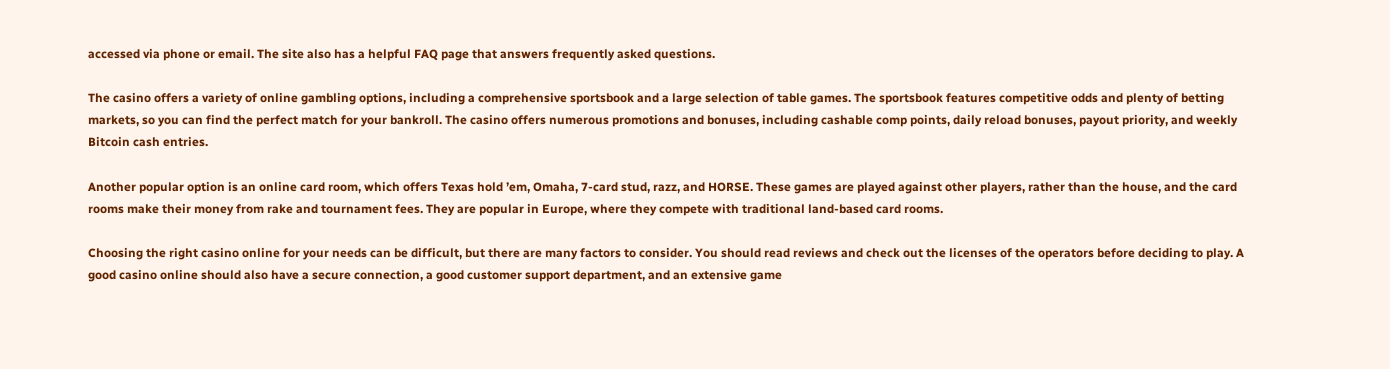accessed via phone or email. The site also has a helpful FAQ page that answers frequently asked questions.

The casino offers a variety of online gambling options, including a comprehensive sportsbook and a large selection of table games. The sportsbook features competitive odds and plenty of betting markets, so you can find the perfect match for your bankroll. The casino offers numerous promotions and bonuses, including cashable comp points, daily reload bonuses, payout priority, and weekly Bitcoin cash entries.

Another popular option is an online card room, which offers Texas hold ’em, Omaha, 7-card stud, razz, and HORSE. These games are played against other players, rather than the house, and the card rooms make their money from rake and tournament fees. They are popular in Europe, where they compete with traditional land-based card rooms.

Choosing the right casino online for your needs can be difficult, but there are many factors to consider. You should read reviews and check out the licenses of the operators before deciding to play. A good casino online should also have a secure connection, a good customer support department, and an extensive game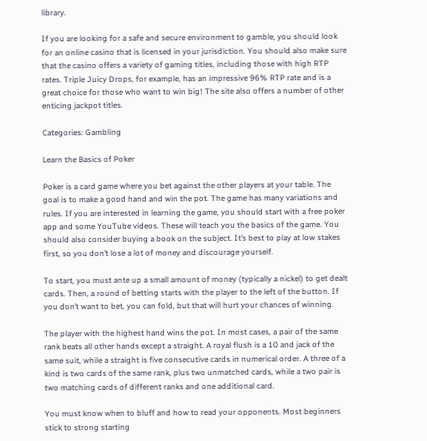library.

If you are looking for a safe and secure environment to gamble, you should look for an online casino that is licensed in your jurisdiction. You should also make sure that the casino offers a variety of gaming titles, including those with high RTP rates. Triple Juicy Drops, for example, has an impressive 96% RTP rate and is a great choice for those who want to win big! The site also offers a number of other enticing jackpot titles.

Categories: Gambling

Learn the Basics of Poker

Poker is a card game where you bet against the other players at your table. The goal is to make a good hand and win the pot. The game has many variations and rules. If you are interested in learning the game, you should start with a free poker app and some YouTube videos. These will teach you the basics of the game. You should also consider buying a book on the subject. It’s best to play at low stakes first, so you don’t lose a lot of money and discourage yourself.

To start, you must ante up a small amount of money (typically a nickel) to get dealt cards. Then, a round of betting starts with the player to the left of the button. If you don’t want to bet, you can fold, but that will hurt your chances of winning.

The player with the highest hand wins the pot. In most cases, a pair of the same rank beats all other hands except a straight. A royal flush is a 10 and jack of the same suit, while a straight is five consecutive cards in numerical order. A three of a kind is two cards of the same rank, plus two unmatched cards, while a two pair is two matching cards of different ranks and one additional card.

You must know when to bluff and how to read your opponents. Most beginners stick to strong starting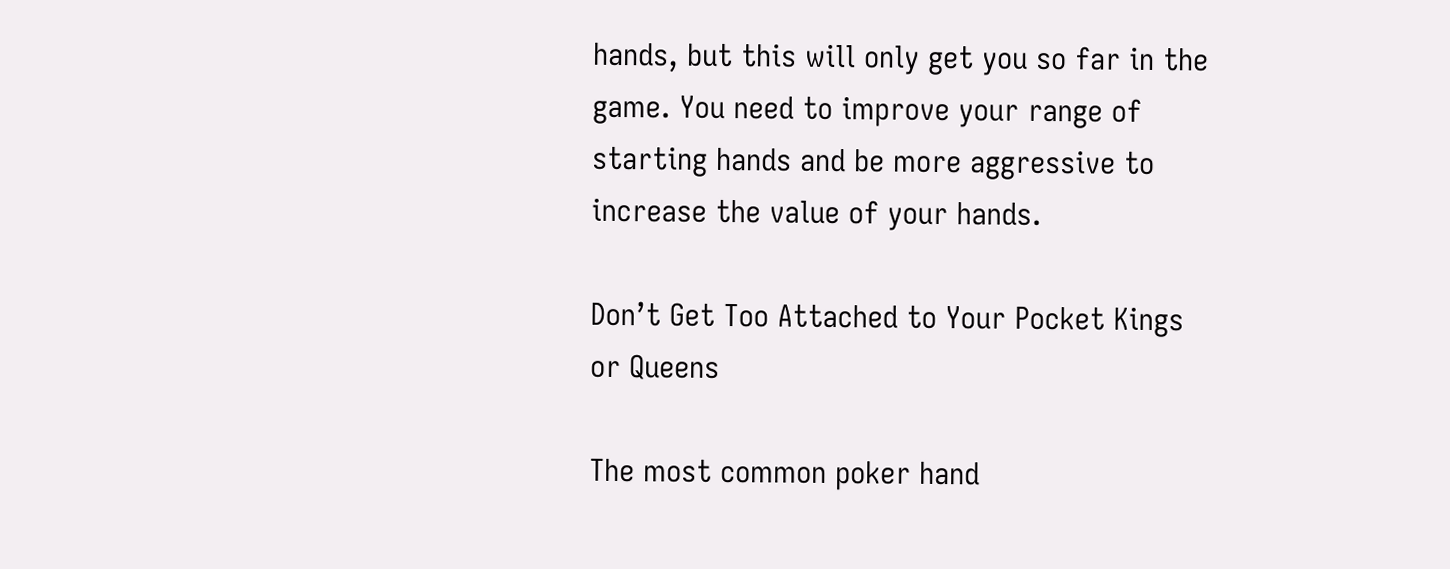hands, but this will only get you so far in the game. You need to improve your range of starting hands and be more aggressive to increase the value of your hands.

Don’t Get Too Attached to Your Pocket Kings or Queens

The most common poker hand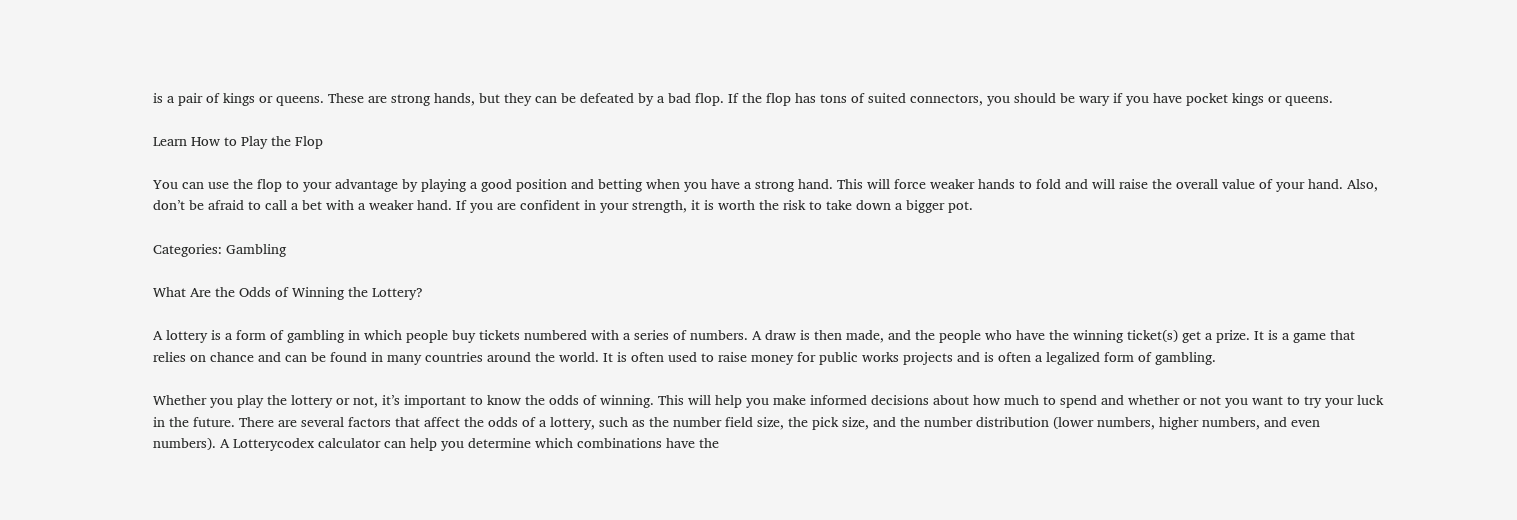is a pair of kings or queens. These are strong hands, but they can be defeated by a bad flop. If the flop has tons of suited connectors, you should be wary if you have pocket kings or queens.

Learn How to Play the Flop

You can use the flop to your advantage by playing a good position and betting when you have a strong hand. This will force weaker hands to fold and will raise the overall value of your hand. Also, don’t be afraid to call a bet with a weaker hand. If you are confident in your strength, it is worth the risk to take down a bigger pot.

Categories: Gambling

What Are the Odds of Winning the Lottery?

A lottery is a form of gambling in which people buy tickets numbered with a series of numbers. A draw is then made, and the people who have the winning ticket(s) get a prize. It is a game that relies on chance and can be found in many countries around the world. It is often used to raise money for public works projects and is often a legalized form of gambling.

Whether you play the lottery or not, it’s important to know the odds of winning. This will help you make informed decisions about how much to spend and whether or not you want to try your luck in the future. There are several factors that affect the odds of a lottery, such as the number field size, the pick size, and the number distribution (lower numbers, higher numbers, and even numbers). A Lotterycodex calculator can help you determine which combinations have the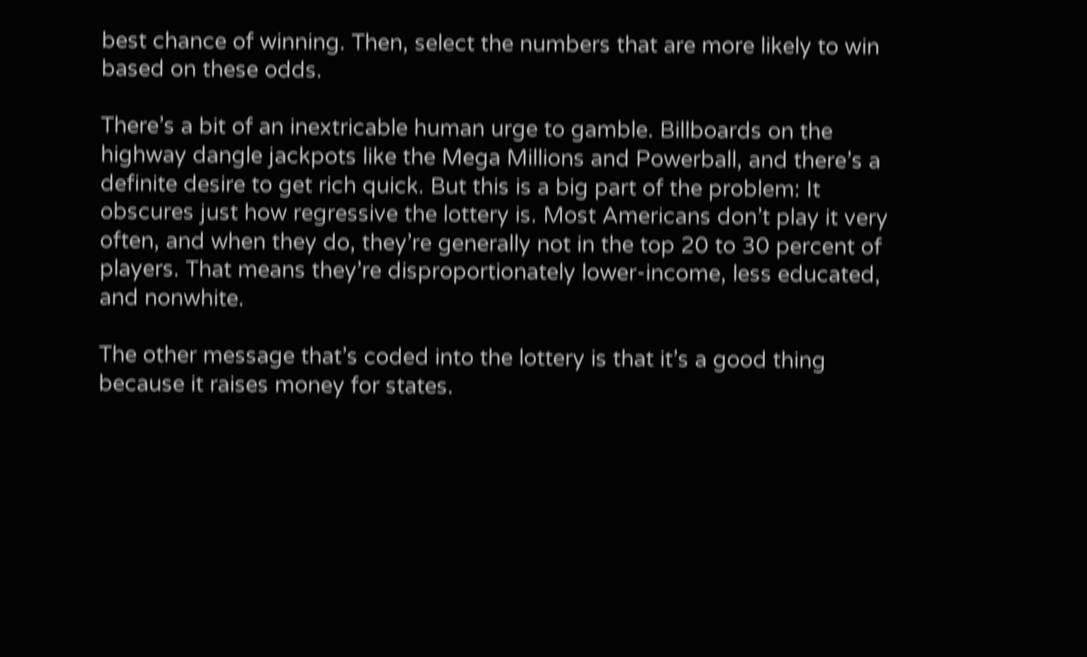best chance of winning. Then, select the numbers that are more likely to win based on these odds.

There’s a bit of an inextricable human urge to gamble. Billboards on the highway dangle jackpots like the Mega Millions and Powerball, and there’s a definite desire to get rich quick. But this is a big part of the problem: It obscures just how regressive the lottery is. Most Americans don’t play it very often, and when they do, they’re generally not in the top 20 to 30 percent of players. That means they’re disproportionately lower-income, less educated, and nonwhite.

The other message that’s coded into the lottery is that it’s a good thing because it raises money for states.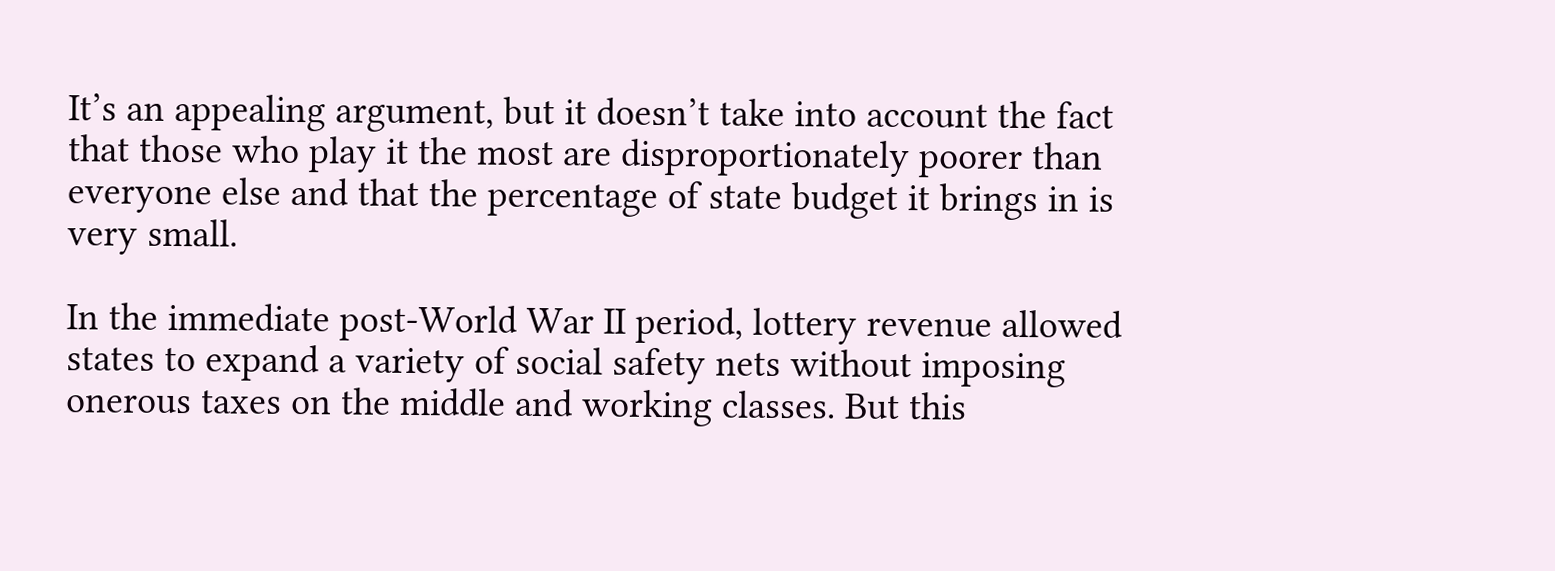It’s an appealing argument, but it doesn’t take into account the fact that those who play it the most are disproportionately poorer than everyone else and that the percentage of state budget it brings in is very small.

In the immediate post-World War II period, lottery revenue allowed states to expand a variety of social safety nets without imposing onerous taxes on the middle and working classes. But this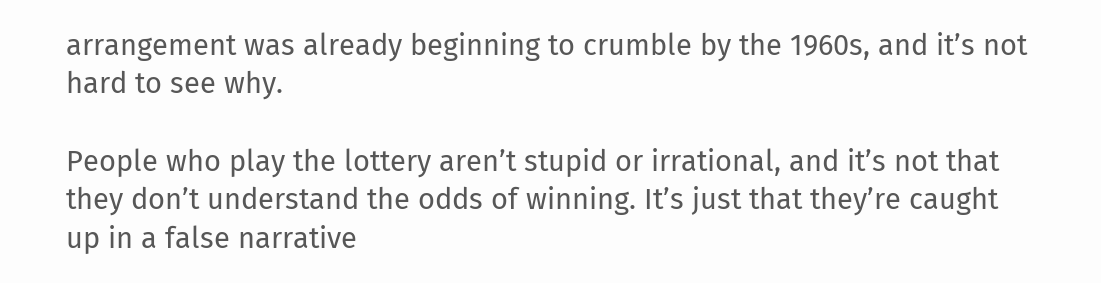arrangement was already beginning to crumble by the 1960s, and it’s not hard to see why.

People who play the lottery aren’t stupid or irrational, and it’s not that they don’t understand the odds of winning. It’s just that they’re caught up in a false narrative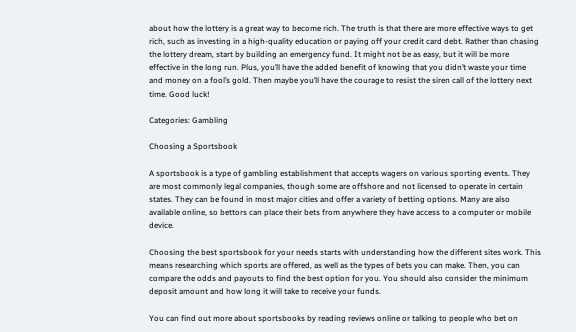about how the lottery is a great way to become rich. The truth is that there are more effective ways to get rich, such as investing in a high-quality education or paying off your credit card debt. Rather than chasing the lottery dream, start by building an emergency fund. It might not be as easy, but it will be more effective in the long run. Plus, you’ll have the added benefit of knowing that you didn’t waste your time and money on a fool’s gold. Then maybe you’ll have the courage to resist the siren call of the lottery next time. Good luck!

Categories: Gambling

Choosing a Sportsbook

A sportsbook is a type of gambling establishment that accepts wagers on various sporting events. They are most commonly legal companies, though some are offshore and not licensed to operate in certain states. They can be found in most major cities and offer a variety of betting options. Many are also available online, so bettors can place their bets from anywhere they have access to a computer or mobile device.

Choosing the best sportsbook for your needs starts with understanding how the different sites work. This means researching which sports are offered, as well as the types of bets you can make. Then, you can compare the odds and payouts to find the best option for you. You should also consider the minimum deposit amount and how long it will take to receive your funds.

You can find out more about sportsbooks by reading reviews online or talking to people who bet on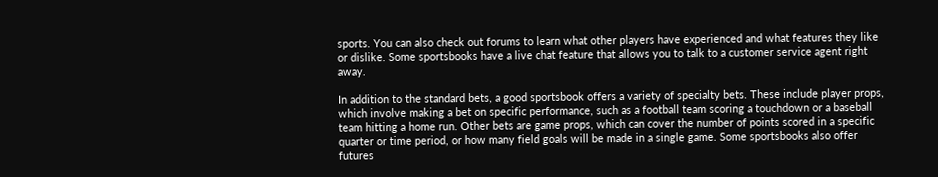sports. You can also check out forums to learn what other players have experienced and what features they like or dislike. Some sportsbooks have a live chat feature that allows you to talk to a customer service agent right away.

In addition to the standard bets, a good sportsbook offers a variety of specialty bets. These include player props, which involve making a bet on specific performance, such as a football team scoring a touchdown or a baseball team hitting a home run. Other bets are game props, which can cover the number of points scored in a specific quarter or time period, or how many field goals will be made in a single game. Some sportsbooks also offer futures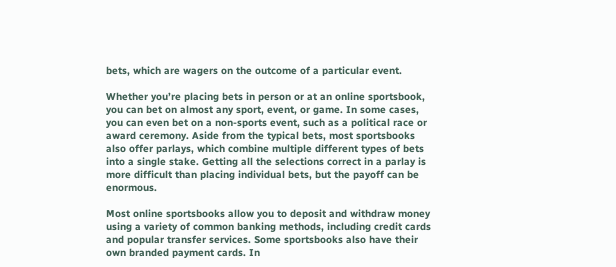bets, which are wagers on the outcome of a particular event.

Whether you’re placing bets in person or at an online sportsbook, you can bet on almost any sport, event, or game. In some cases, you can even bet on a non-sports event, such as a political race or award ceremony. Aside from the typical bets, most sportsbooks also offer parlays, which combine multiple different types of bets into a single stake. Getting all the selections correct in a parlay is more difficult than placing individual bets, but the payoff can be enormous.

Most online sportsbooks allow you to deposit and withdraw money using a variety of common banking methods, including credit cards and popular transfer services. Some sportsbooks also have their own branded payment cards. In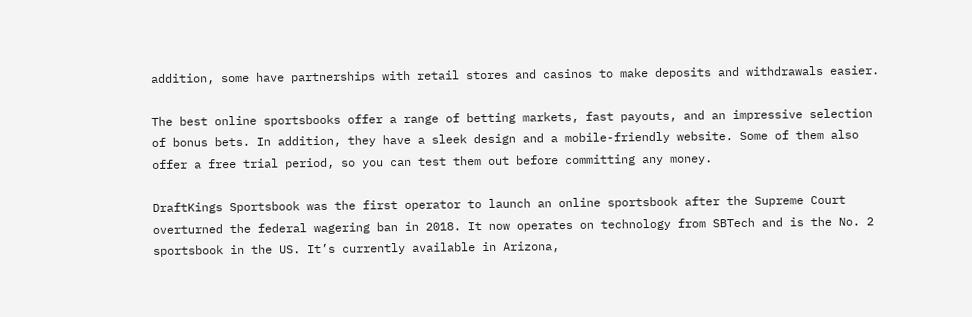addition, some have partnerships with retail stores and casinos to make deposits and withdrawals easier.

The best online sportsbooks offer a range of betting markets, fast payouts, and an impressive selection of bonus bets. In addition, they have a sleek design and a mobile-friendly website. Some of them also offer a free trial period, so you can test them out before committing any money.

DraftKings Sportsbook was the first operator to launch an online sportsbook after the Supreme Court overturned the federal wagering ban in 2018. It now operates on technology from SBTech and is the No. 2 sportsbook in the US. It’s currently available in Arizona,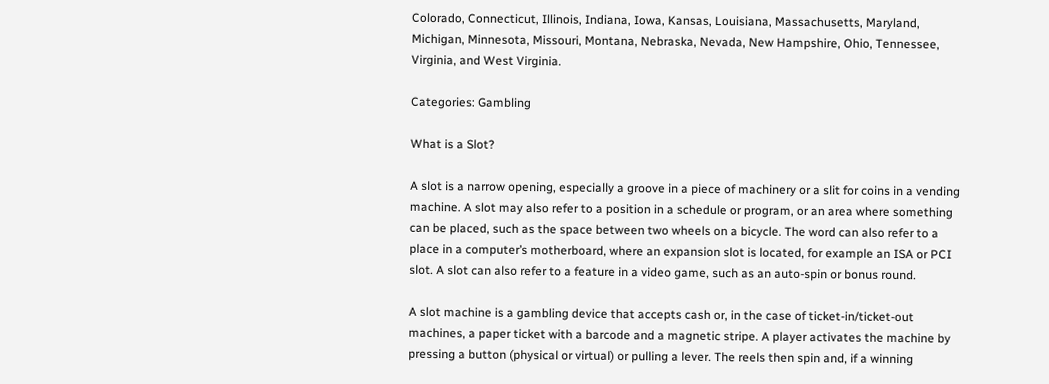Colorado, Connecticut, Illinois, Indiana, Iowa, Kansas, Louisiana, Massachusetts, Maryland, Michigan, Minnesota, Missouri, Montana, Nebraska, Nevada, New Hampshire, Ohio, Tennessee, Virginia, and West Virginia.

Categories: Gambling

What is a Slot?

A slot is a narrow opening, especially a groove in a piece of machinery or a slit for coins in a vending machine. A slot may also refer to a position in a schedule or program, or an area where something can be placed, such as the space between two wheels on a bicycle. The word can also refer to a place in a computer’s motherboard, where an expansion slot is located, for example an ISA or PCI slot. A slot can also refer to a feature in a video game, such as an auto-spin or bonus round.

A slot machine is a gambling device that accepts cash or, in the case of ticket-in/ticket-out machines, a paper ticket with a barcode and a magnetic stripe. A player activates the machine by pressing a button (physical or virtual) or pulling a lever. The reels then spin and, if a winning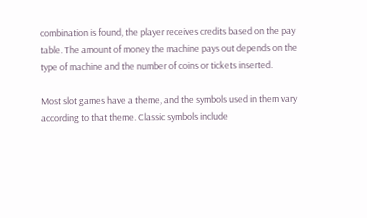combination is found, the player receives credits based on the pay table. The amount of money the machine pays out depends on the type of machine and the number of coins or tickets inserted.

Most slot games have a theme, and the symbols used in them vary according to that theme. Classic symbols include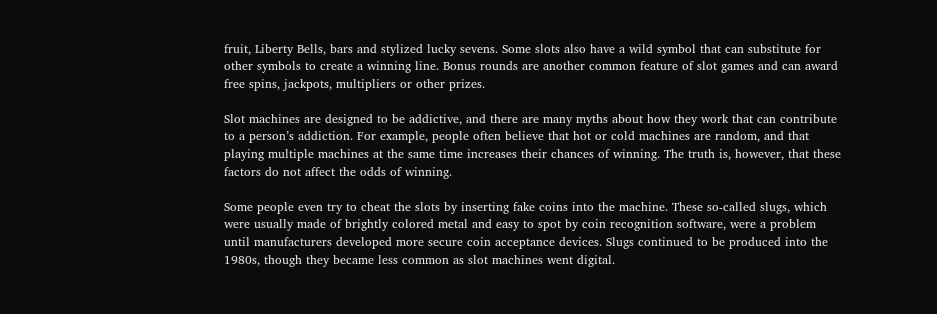fruit, Liberty Bells, bars and stylized lucky sevens. Some slots also have a wild symbol that can substitute for other symbols to create a winning line. Bonus rounds are another common feature of slot games and can award free spins, jackpots, multipliers or other prizes.

Slot machines are designed to be addictive, and there are many myths about how they work that can contribute to a person’s addiction. For example, people often believe that hot or cold machines are random, and that playing multiple machines at the same time increases their chances of winning. The truth is, however, that these factors do not affect the odds of winning.

Some people even try to cheat the slots by inserting fake coins into the machine. These so-called slugs, which were usually made of brightly colored metal and easy to spot by coin recognition software, were a problem until manufacturers developed more secure coin acceptance devices. Slugs continued to be produced into the 1980s, though they became less common as slot machines went digital.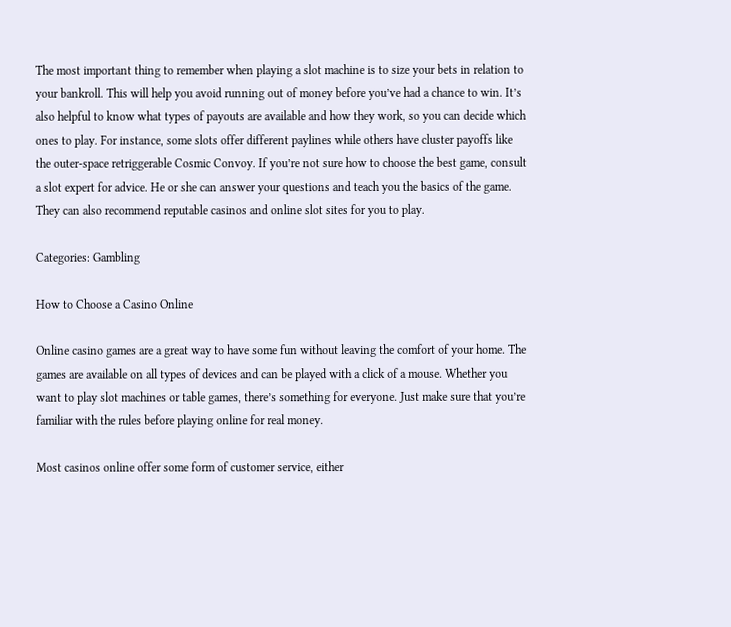The most important thing to remember when playing a slot machine is to size your bets in relation to your bankroll. This will help you avoid running out of money before you’ve had a chance to win. It’s also helpful to know what types of payouts are available and how they work, so you can decide which ones to play. For instance, some slots offer different paylines while others have cluster payoffs like the outer-space retriggerable Cosmic Convoy. If you’re not sure how to choose the best game, consult a slot expert for advice. He or she can answer your questions and teach you the basics of the game. They can also recommend reputable casinos and online slot sites for you to play.

Categories: Gambling

How to Choose a Casino Online

Online casino games are a great way to have some fun without leaving the comfort of your home. The games are available on all types of devices and can be played with a click of a mouse. Whether you want to play slot machines or table games, there’s something for everyone. Just make sure that you’re familiar with the rules before playing online for real money.

Most casinos online offer some form of customer service, either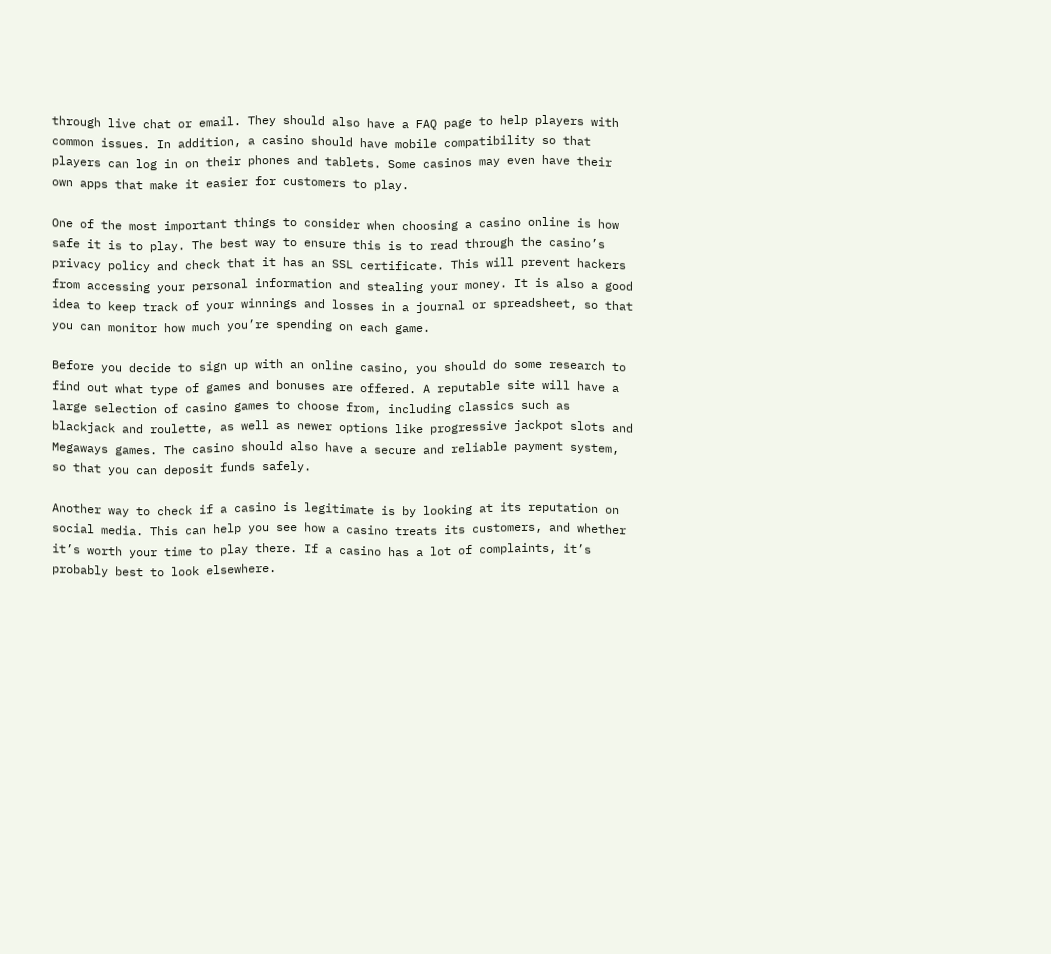through live chat or email. They should also have a FAQ page to help players with common issues. In addition, a casino should have mobile compatibility so that players can log in on their phones and tablets. Some casinos may even have their own apps that make it easier for customers to play.

One of the most important things to consider when choosing a casino online is how safe it is to play. The best way to ensure this is to read through the casino’s privacy policy and check that it has an SSL certificate. This will prevent hackers from accessing your personal information and stealing your money. It is also a good idea to keep track of your winnings and losses in a journal or spreadsheet, so that you can monitor how much you’re spending on each game.

Before you decide to sign up with an online casino, you should do some research to find out what type of games and bonuses are offered. A reputable site will have a large selection of casino games to choose from, including classics such as blackjack and roulette, as well as newer options like progressive jackpot slots and Megaways games. The casino should also have a secure and reliable payment system, so that you can deposit funds safely.

Another way to check if a casino is legitimate is by looking at its reputation on social media. This can help you see how a casino treats its customers, and whether it’s worth your time to play there. If a casino has a lot of complaints, it’s probably best to look elsewhere.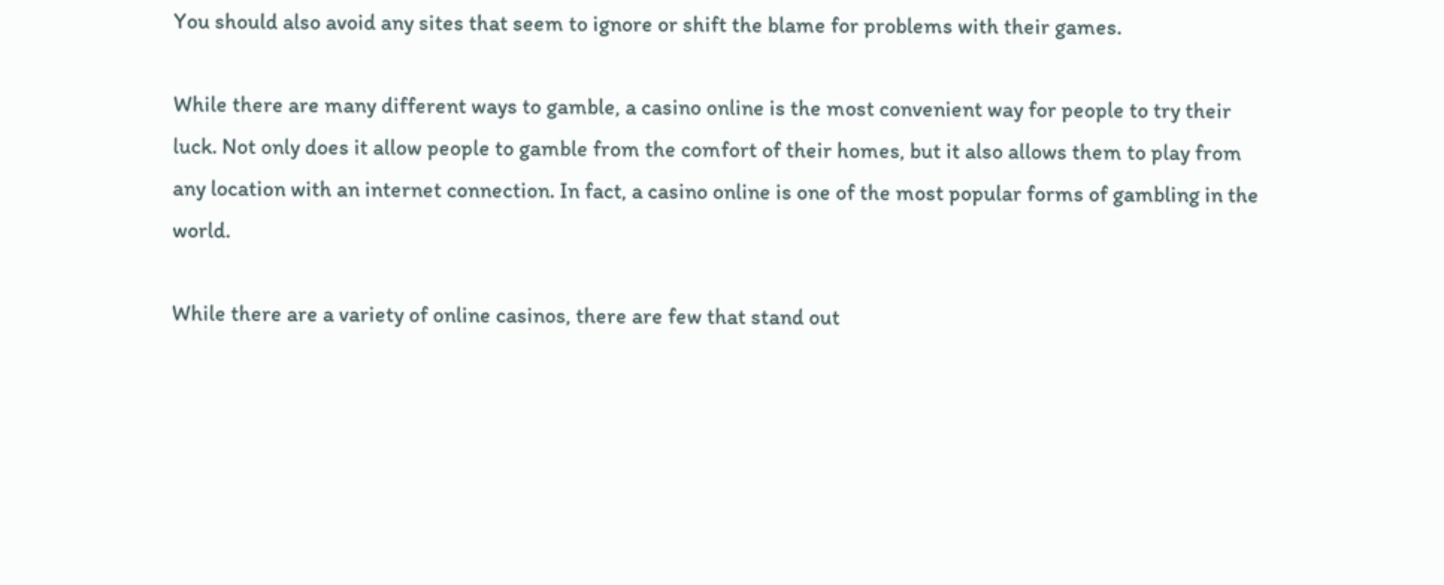You should also avoid any sites that seem to ignore or shift the blame for problems with their games.

While there are many different ways to gamble, a casino online is the most convenient way for people to try their luck. Not only does it allow people to gamble from the comfort of their homes, but it also allows them to play from any location with an internet connection. In fact, a casino online is one of the most popular forms of gambling in the world.

While there are a variety of online casinos, there are few that stand out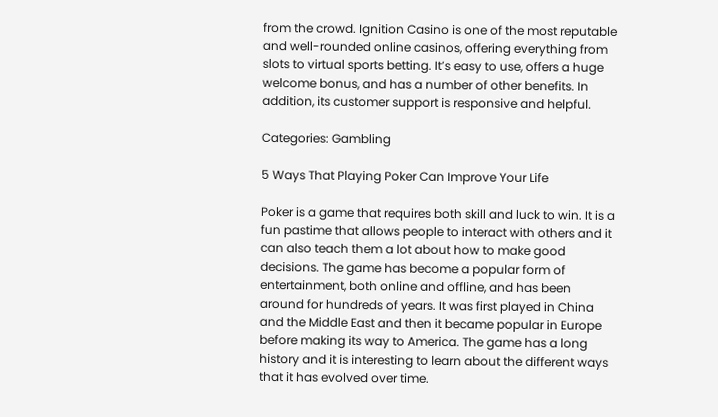from the crowd. Ignition Casino is one of the most reputable and well-rounded online casinos, offering everything from slots to virtual sports betting. It’s easy to use, offers a huge welcome bonus, and has a number of other benefits. In addition, its customer support is responsive and helpful.

Categories: Gambling

5 Ways That Playing Poker Can Improve Your Life

Poker is a game that requires both skill and luck to win. It is a fun pastime that allows people to interact with others and it can also teach them a lot about how to make good decisions. The game has become a popular form of entertainment, both online and offline, and has been around for hundreds of years. It was first played in China and the Middle East and then it became popular in Europe before making its way to America. The game has a long history and it is interesting to learn about the different ways that it has evolved over time.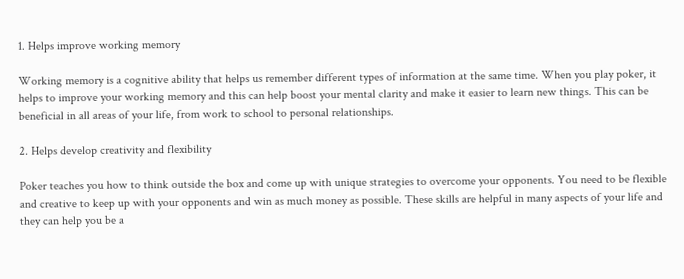1. Helps improve working memory

Working memory is a cognitive ability that helps us remember different types of information at the same time. When you play poker, it helps to improve your working memory and this can help boost your mental clarity and make it easier to learn new things. This can be beneficial in all areas of your life, from work to school to personal relationships.

2. Helps develop creativity and flexibility

Poker teaches you how to think outside the box and come up with unique strategies to overcome your opponents. You need to be flexible and creative to keep up with your opponents and win as much money as possible. These skills are helpful in many aspects of your life and they can help you be a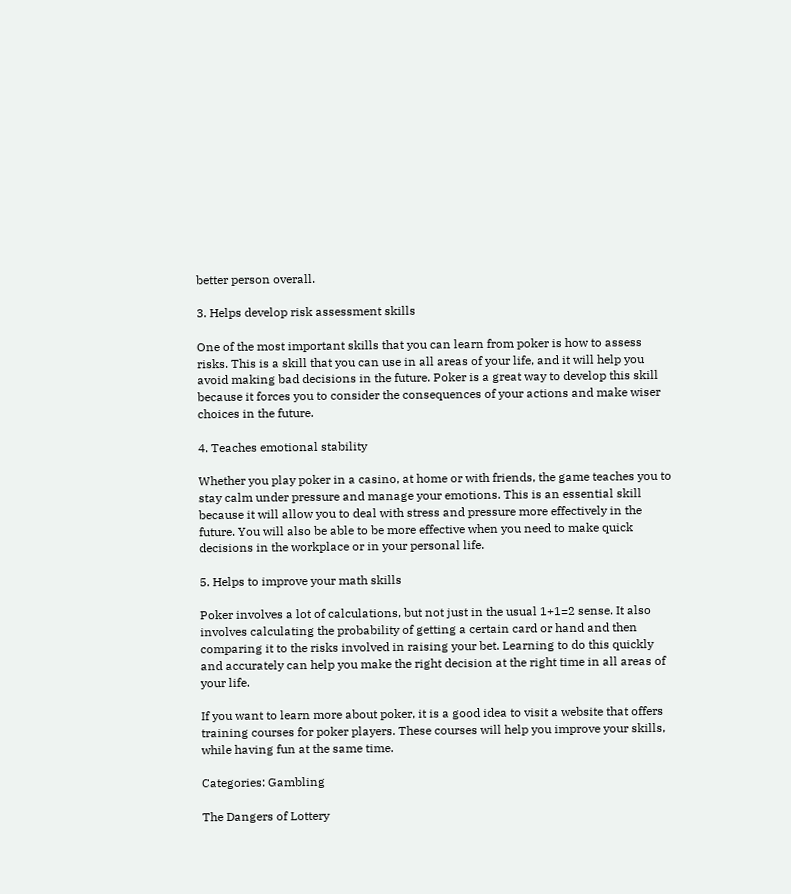better person overall.

3. Helps develop risk assessment skills

One of the most important skills that you can learn from poker is how to assess risks. This is a skill that you can use in all areas of your life, and it will help you avoid making bad decisions in the future. Poker is a great way to develop this skill because it forces you to consider the consequences of your actions and make wiser choices in the future.

4. Teaches emotional stability

Whether you play poker in a casino, at home or with friends, the game teaches you to stay calm under pressure and manage your emotions. This is an essential skill because it will allow you to deal with stress and pressure more effectively in the future. You will also be able to be more effective when you need to make quick decisions in the workplace or in your personal life.

5. Helps to improve your math skills

Poker involves a lot of calculations, but not just in the usual 1+1=2 sense. It also involves calculating the probability of getting a certain card or hand and then comparing it to the risks involved in raising your bet. Learning to do this quickly and accurately can help you make the right decision at the right time in all areas of your life.

If you want to learn more about poker, it is a good idea to visit a website that offers training courses for poker players. These courses will help you improve your skills, while having fun at the same time.

Categories: Gambling

The Dangers of Lottery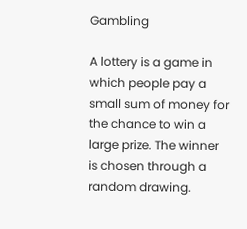Gambling

A lottery is a game in which people pay a small sum of money for the chance to win a large prize. The winner is chosen through a random drawing.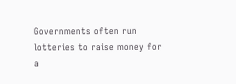Governments often run lotteries to raise money for a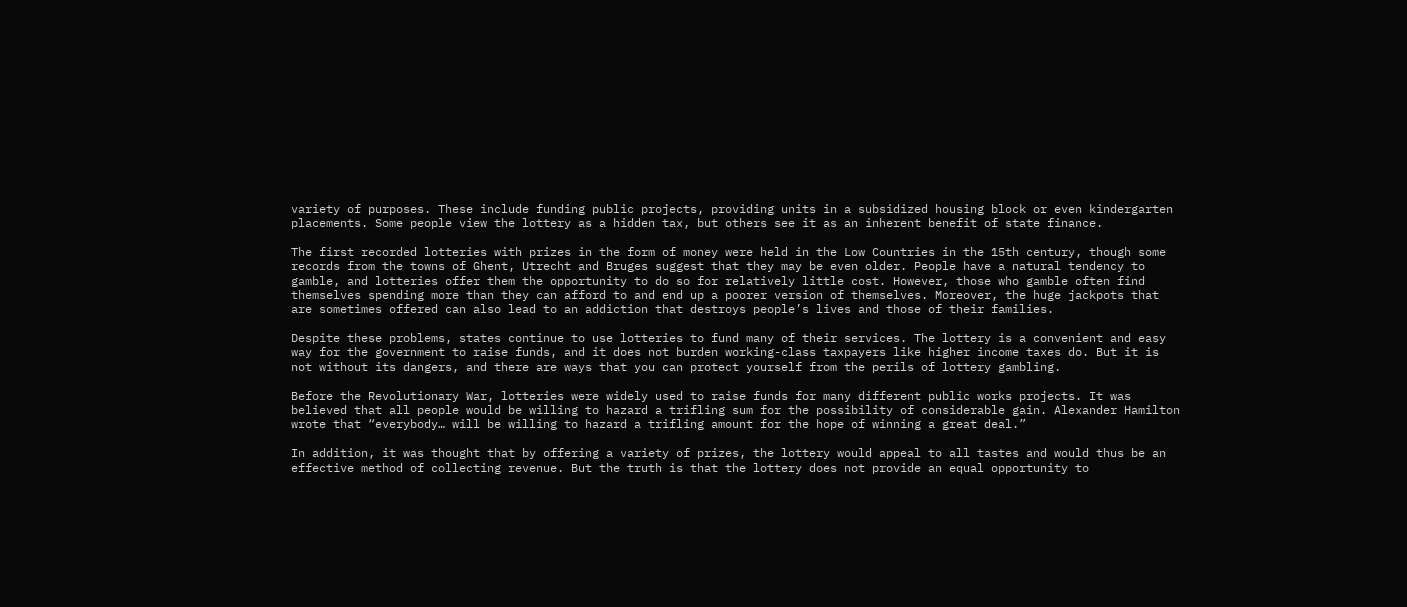variety of purposes. These include funding public projects, providing units in a subsidized housing block or even kindergarten placements. Some people view the lottery as a hidden tax, but others see it as an inherent benefit of state finance.

The first recorded lotteries with prizes in the form of money were held in the Low Countries in the 15th century, though some records from the towns of Ghent, Utrecht and Bruges suggest that they may be even older. People have a natural tendency to gamble, and lotteries offer them the opportunity to do so for relatively little cost. However, those who gamble often find themselves spending more than they can afford to and end up a poorer version of themselves. Moreover, the huge jackpots that are sometimes offered can also lead to an addiction that destroys people’s lives and those of their families.

Despite these problems, states continue to use lotteries to fund many of their services. The lottery is a convenient and easy way for the government to raise funds, and it does not burden working-class taxpayers like higher income taxes do. But it is not without its dangers, and there are ways that you can protect yourself from the perils of lottery gambling.

Before the Revolutionary War, lotteries were widely used to raise funds for many different public works projects. It was believed that all people would be willing to hazard a trifling sum for the possibility of considerable gain. Alexander Hamilton wrote that “everybody… will be willing to hazard a trifling amount for the hope of winning a great deal.”

In addition, it was thought that by offering a variety of prizes, the lottery would appeal to all tastes and would thus be an effective method of collecting revenue. But the truth is that the lottery does not provide an equal opportunity to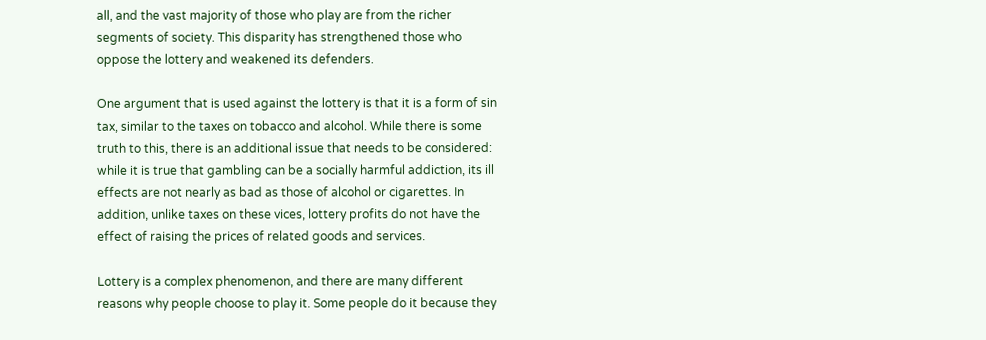all, and the vast majority of those who play are from the richer segments of society. This disparity has strengthened those who oppose the lottery and weakened its defenders.

One argument that is used against the lottery is that it is a form of sin tax, similar to the taxes on tobacco and alcohol. While there is some truth to this, there is an additional issue that needs to be considered: while it is true that gambling can be a socially harmful addiction, its ill effects are not nearly as bad as those of alcohol or cigarettes. In addition, unlike taxes on these vices, lottery profits do not have the effect of raising the prices of related goods and services.

Lottery is a complex phenomenon, and there are many different reasons why people choose to play it. Some people do it because they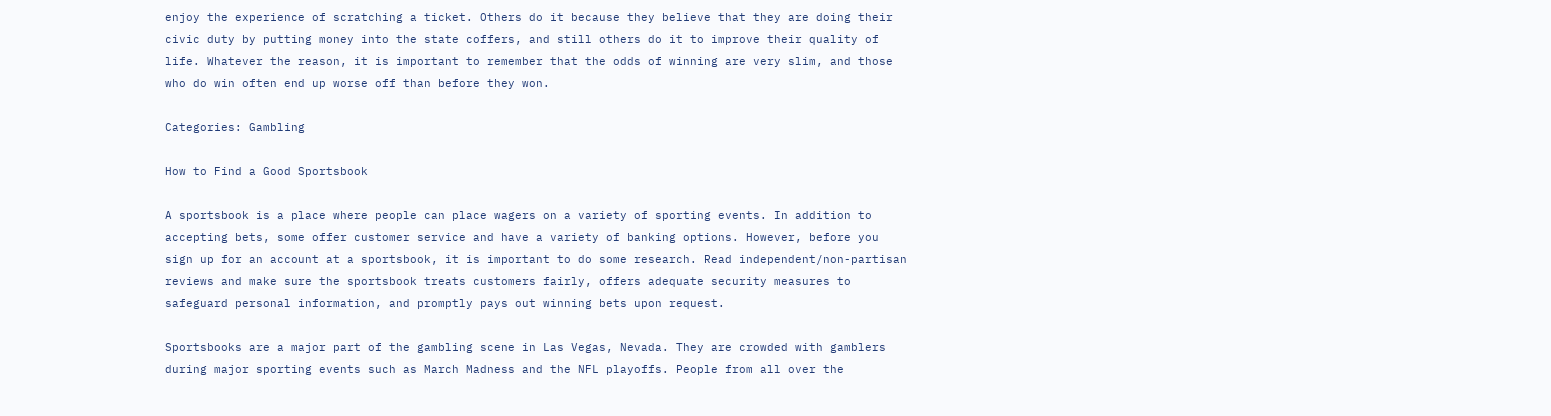enjoy the experience of scratching a ticket. Others do it because they believe that they are doing their civic duty by putting money into the state coffers, and still others do it to improve their quality of life. Whatever the reason, it is important to remember that the odds of winning are very slim, and those who do win often end up worse off than before they won.

Categories: Gambling

How to Find a Good Sportsbook

A sportsbook is a place where people can place wagers on a variety of sporting events. In addition to accepting bets, some offer customer service and have a variety of banking options. However, before you sign up for an account at a sportsbook, it is important to do some research. Read independent/non-partisan reviews and make sure the sportsbook treats customers fairly, offers adequate security measures to safeguard personal information, and promptly pays out winning bets upon request.

Sportsbooks are a major part of the gambling scene in Las Vegas, Nevada. They are crowded with gamblers during major sporting events such as March Madness and the NFL playoffs. People from all over the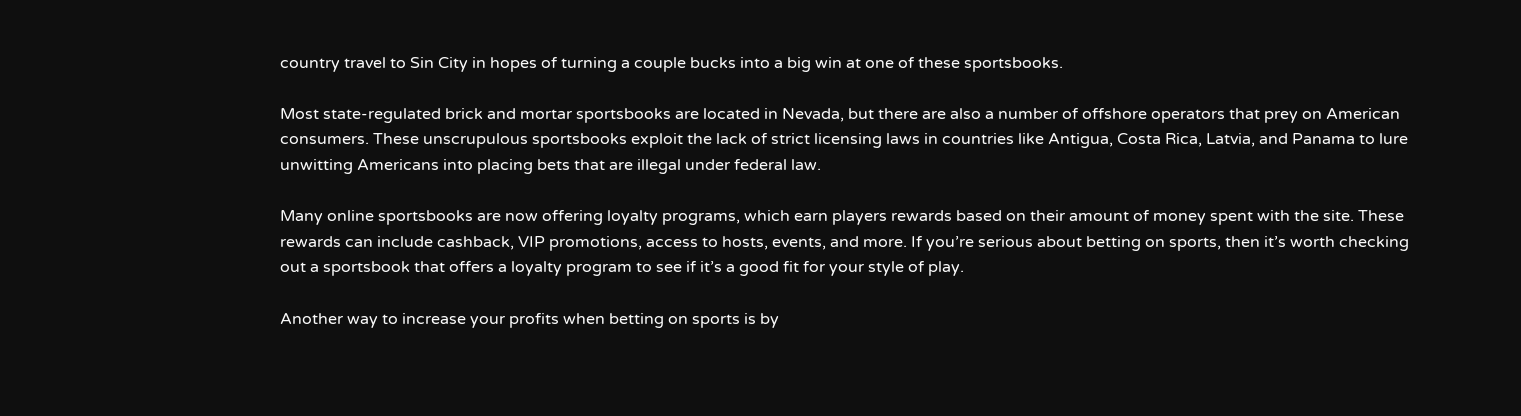country travel to Sin City in hopes of turning a couple bucks into a big win at one of these sportsbooks.

Most state-regulated brick and mortar sportsbooks are located in Nevada, but there are also a number of offshore operators that prey on American consumers. These unscrupulous sportsbooks exploit the lack of strict licensing laws in countries like Antigua, Costa Rica, Latvia, and Panama to lure unwitting Americans into placing bets that are illegal under federal law.

Many online sportsbooks are now offering loyalty programs, which earn players rewards based on their amount of money spent with the site. These rewards can include cashback, VIP promotions, access to hosts, events, and more. If you’re serious about betting on sports, then it’s worth checking out a sportsbook that offers a loyalty program to see if it’s a good fit for your style of play.

Another way to increase your profits when betting on sports is by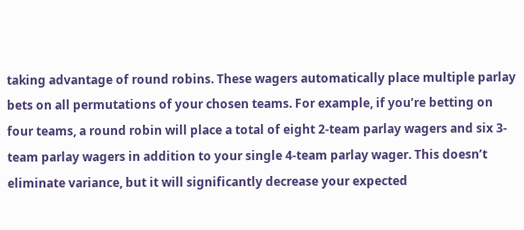taking advantage of round robins. These wagers automatically place multiple parlay bets on all permutations of your chosen teams. For example, if you’re betting on four teams, a round robin will place a total of eight 2-team parlay wagers and six 3-team parlay wagers in addition to your single 4-team parlay wager. This doesn’t eliminate variance, but it will significantly decrease your expected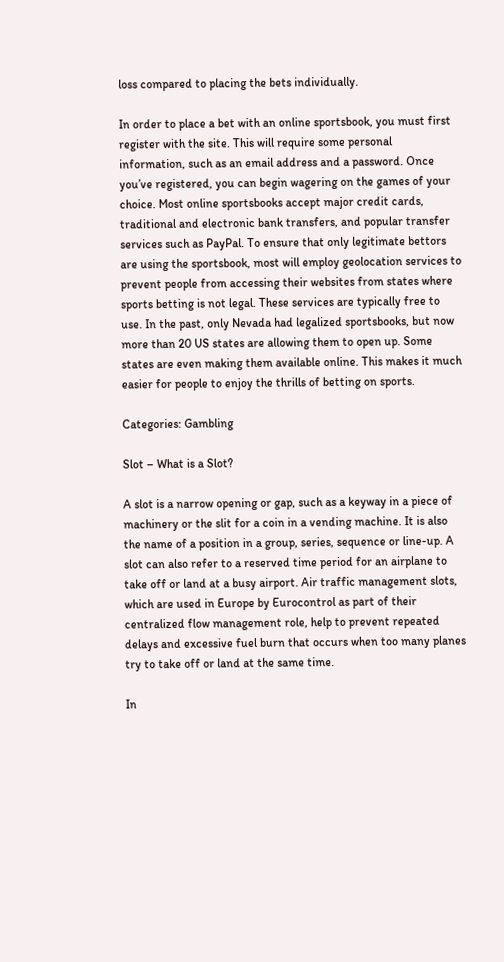loss compared to placing the bets individually.

In order to place a bet with an online sportsbook, you must first register with the site. This will require some personal information, such as an email address and a password. Once you’ve registered, you can begin wagering on the games of your choice. Most online sportsbooks accept major credit cards, traditional and electronic bank transfers, and popular transfer services such as PayPal. To ensure that only legitimate bettors are using the sportsbook, most will employ geolocation services to prevent people from accessing their websites from states where sports betting is not legal. These services are typically free to use. In the past, only Nevada had legalized sportsbooks, but now more than 20 US states are allowing them to open up. Some states are even making them available online. This makes it much easier for people to enjoy the thrills of betting on sports.

Categories: Gambling

Slot – What is a Slot?

A slot is a narrow opening or gap, such as a keyway in a piece of machinery or the slit for a coin in a vending machine. It is also the name of a position in a group, series, sequence or line-up. A slot can also refer to a reserved time period for an airplane to take off or land at a busy airport. Air traffic management slots, which are used in Europe by Eurocontrol as part of their centralized flow management role, help to prevent repeated delays and excessive fuel burn that occurs when too many planes try to take off or land at the same time.

In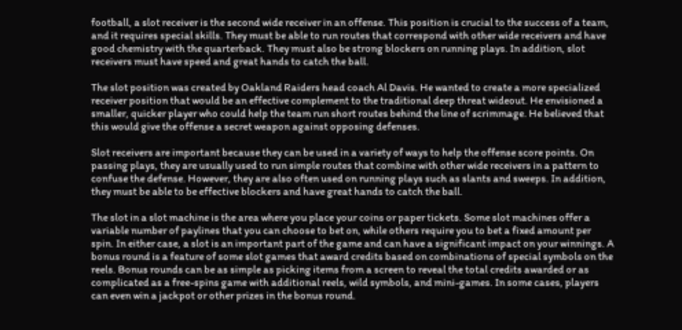football, a slot receiver is the second wide receiver in an offense. This position is crucial to the success of a team, and it requires special skills. They must be able to run routes that correspond with other wide receivers and have good chemistry with the quarterback. They must also be strong blockers on running plays. In addition, slot receivers must have speed and great hands to catch the ball.

The slot position was created by Oakland Raiders head coach Al Davis. He wanted to create a more specialized receiver position that would be an effective complement to the traditional deep threat wideout. He envisioned a smaller, quicker player who could help the team run short routes behind the line of scrimmage. He believed that this would give the offense a secret weapon against opposing defenses.

Slot receivers are important because they can be used in a variety of ways to help the offense score points. On passing plays, they are usually used to run simple routes that combine with other wide receivers in a pattern to confuse the defense. However, they are also often used on running plays such as slants and sweeps. In addition, they must be able to be effective blockers and have great hands to catch the ball.

The slot in a slot machine is the area where you place your coins or paper tickets. Some slot machines offer a variable number of paylines that you can choose to bet on, while others require you to bet a fixed amount per spin. In either case, a slot is an important part of the game and can have a significant impact on your winnings. A bonus round is a feature of some slot games that award credits based on combinations of special symbols on the reels. Bonus rounds can be as simple as picking items from a screen to reveal the total credits awarded or as complicated as a free-spins game with additional reels, wild symbols, and mini-games. In some cases, players can even win a jackpot or other prizes in the bonus round.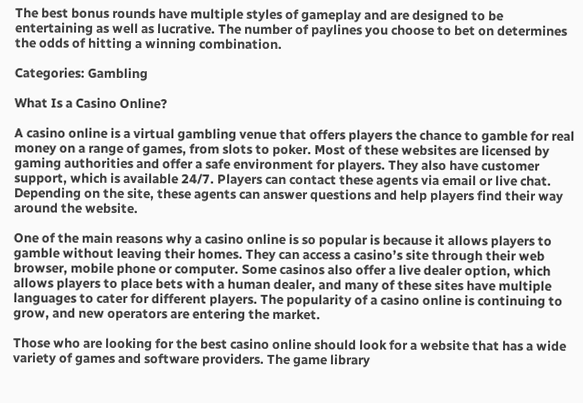The best bonus rounds have multiple styles of gameplay and are designed to be entertaining as well as lucrative. The number of paylines you choose to bet on determines the odds of hitting a winning combination.

Categories: Gambling

What Is a Casino Online?

A casino online is a virtual gambling venue that offers players the chance to gamble for real money on a range of games, from slots to poker. Most of these websites are licensed by gaming authorities and offer a safe environment for players. They also have customer support, which is available 24/7. Players can contact these agents via email or live chat. Depending on the site, these agents can answer questions and help players find their way around the website.

One of the main reasons why a casino online is so popular is because it allows players to gamble without leaving their homes. They can access a casino’s site through their web browser, mobile phone or computer. Some casinos also offer a live dealer option, which allows players to place bets with a human dealer, and many of these sites have multiple languages to cater for different players. The popularity of a casino online is continuing to grow, and new operators are entering the market.

Those who are looking for the best casino online should look for a website that has a wide variety of games and software providers. The game library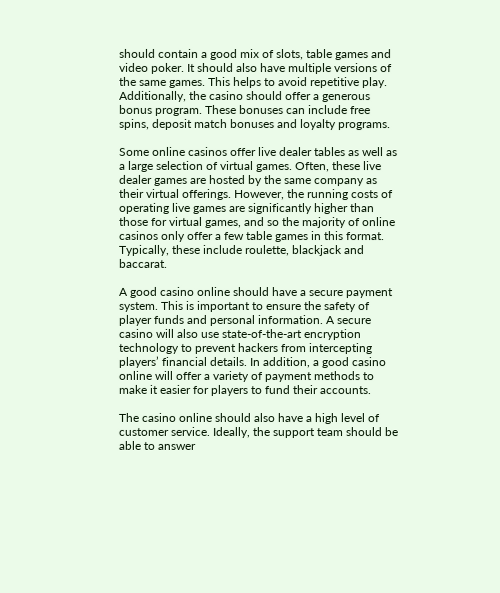should contain a good mix of slots, table games and video poker. It should also have multiple versions of the same games. This helps to avoid repetitive play. Additionally, the casino should offer a generous bonus program. These bonuses can include free spins, deposit match bonuses and loyalty programs.

Some online casinos offer live dealer tables as well as a large selection of virtual games. Often, these live dealer games are hosted by the same company as their virtual offerings. However, the running costs of operating live games are significantly higher than those for virtual games, and so the majority of online casinos only offer a few table games in this format. Typically, these include roulette, blackjack and baccarat.

A good casino online should have a secure payment system. This is important to ensure the safety of player funds and personal information. A secure casino will also use state-of-the-art encryption technology to prevent hackers from intercepting players’ financial details. In addition, a good casino online will offer a variety of payment methods to make it easier for players to fund their accounts.

The casino online should also have a high level of customer service. Ideally, the support team should be able to answer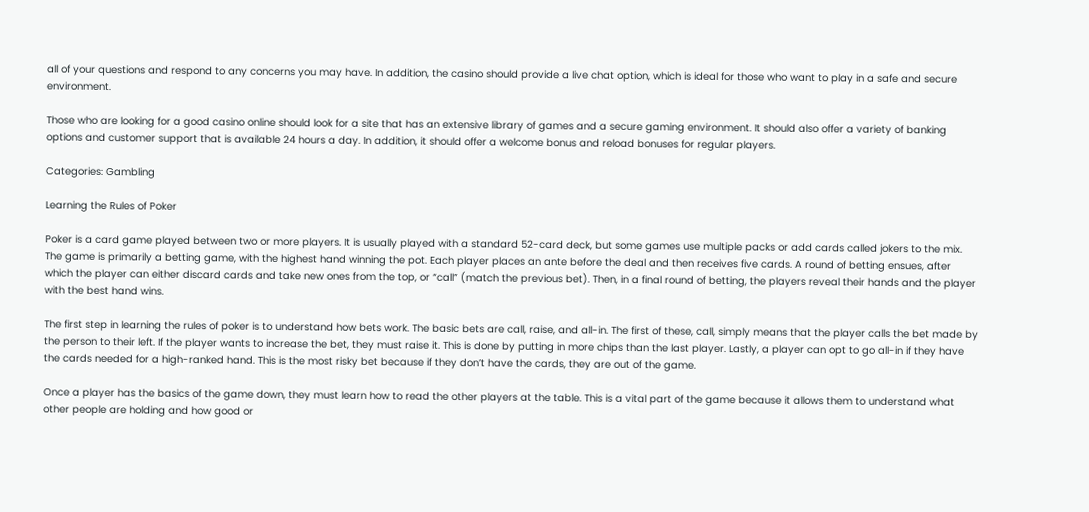all of your questions and respond to any concerns you may have. In addition, the casino should provide a live chat option, which is ideal for those who want to play in a safe and secure environment.

Those who are looking for a good casino online should look for a site that has an extensive library of games and a secure gaming environment. It should also offer a variety of banking options and customer support that is available 24 hours a day. In addition, it should offer a welcome bonus and reload bonuses for regular players.

Categories: Gambling

Learning the Rules of Poker

Poker is a card game played between two or more players. It is usually played with a standard 52-card deck, but some games use multiple packs or add cards called jokers to the mix. The game is primarily a betting game, with the highest hand winning the pot. Each player places an ante before the deal and then receives five cards. A round of betting ensues, after which the player can either discard cards and take new ones from the top, or “call” (match the previous bet). Then, in a final round of betting, the players reveal their hands and the player with the best hand wins.

The first step in learning the rules of poker is to understand how bets work. The basic bets are call, raise, and all-in. The first of these, call, simply means that the player calls the bet made by the person to their left. If the player wants to increase the bet, they must raise it. This is done by putting in more chips than the last player. Lastly, a player can opt to go all-in if they have the cards needed for a high-ranked hand. This is the most risky bet because if they don’t have the cards, they are out of the game.

Once a player has the basics of the game down, they must learn how to read the other players at the table. This is a vital part of the game because it allows them to understand what other people are holding and how good or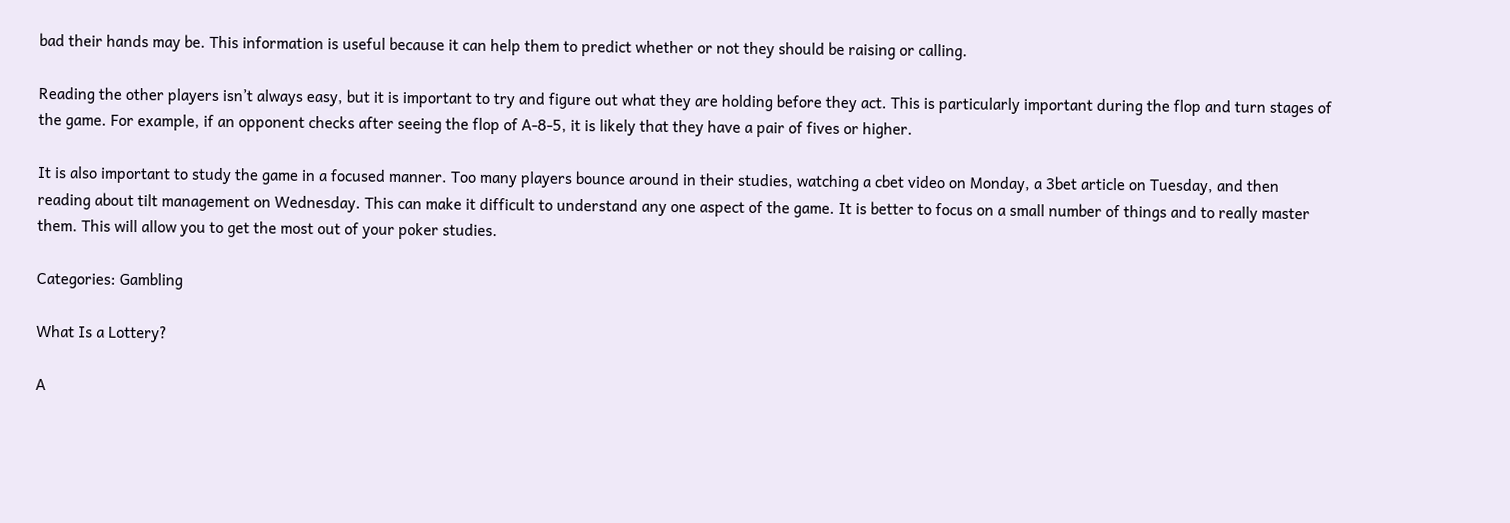bad their hands may be. This information is useful because it can help them to predict whether or not they should be raising or calling.

Reading the other players isn’t always easy, but it is important to try and figure out what they are holding before they act. This is particularly important during the flop and turn stages of the game. For example, if an opponent checks after seeing the flop of A-8-5, it is likely that they have a pair of fives or higher.

It is also important to study the game in a focused manner. Too many players bounce around in their studies, watching a cbet video on Monday, a 3bet article on Tuesday, and then reading about tilt management on Wednesday. This can make it difficult to understand any one aspect of the game. It is better to focus on a small number of things and to really master them. This will allow you to get the most out of your poker studies.

Categories: Gambling

What Is a Lottery?

A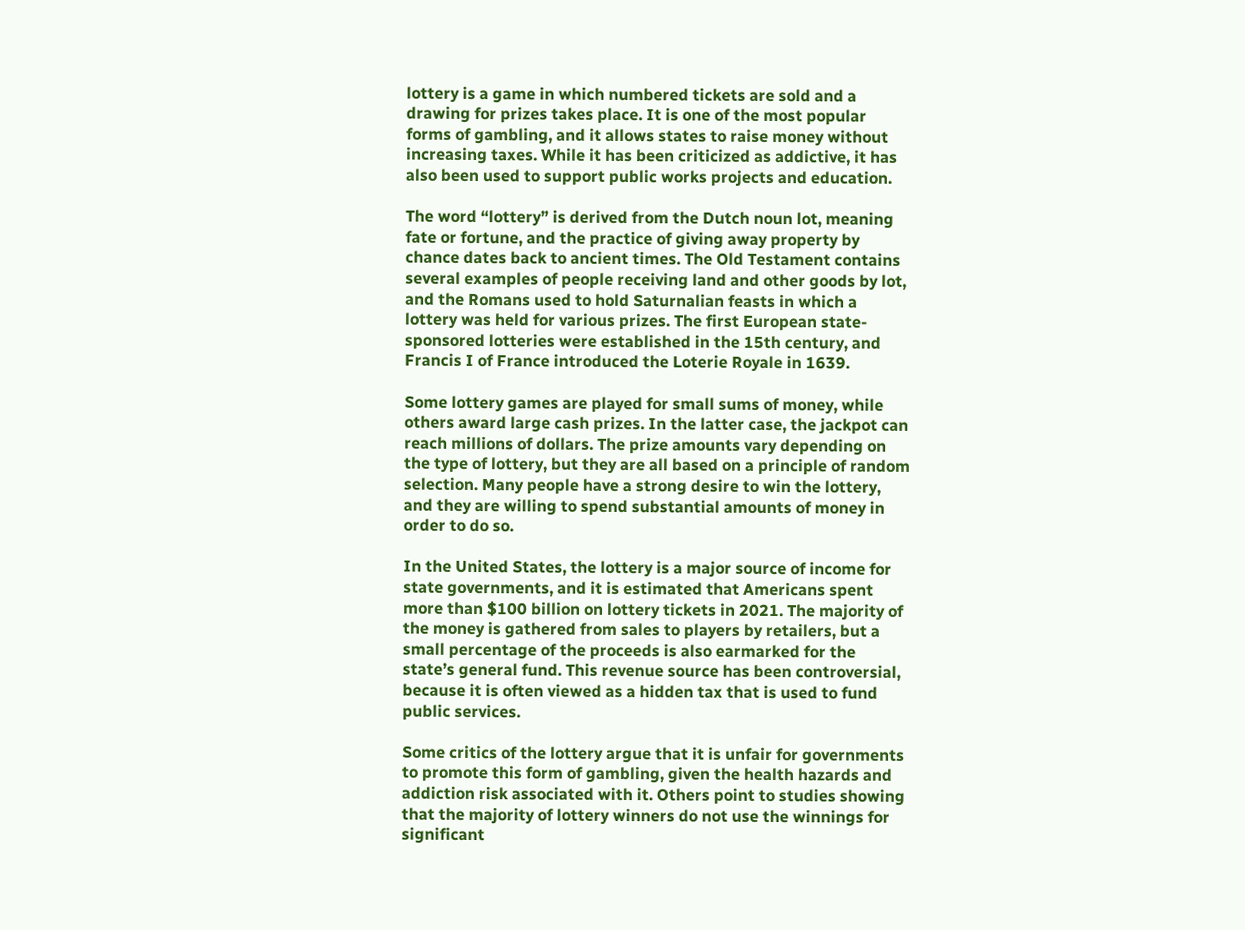lottery is a game in which numbered tickets are sold and a drawing for prizes takes place. It is one of the most popular forms of gambling, and it allows states to raise money without increasing taxes. While it has been criticized as addictive, it has also been used to support public works projects and education.

The word “lottery” is derived from the Dutch noun lot, meaning fate or fortune, and the practice of giving away property by chance dates back to ancient times. The Old Testament contains several examples of people receiving land and other goods by lot, and the Romans used to hold Saturnalian feasts in which a lottery was held for various prizes. The first European state-sponsored lotteries were established in the 15th century, and Francis I of France introduced the Loterie Royale in 1639.

Some lottery games are played for small sums of money, while others award large cash prizes. In the latter case, the jackpot can reach millions of dollars. The prize amounts vary depending on the type of lottery, but they are all based on a principle of random selection. Many people have a strong desire to win the lottery, and they are willing to spend substantial amounts of money in order to do so.

In the United States, the lottery is a major source of income for state governments, and it is estimated that Americans spent more than $100 billion on lottery tickets in 2021. The majority of the money is gathered from sales to players by retailers, but a small percentage of the proceeds is also earmarked for the state’s general fund. This revenue source has been controversial, because it is often viewed as a hidden tax that is used to fund public services.

Some critics of the lottery argue that it is unfair for governments to promote this form of gambling, given the health hazards and addiction risk associated with it. Others point to studies showing that the majority of lottery winners do not use the winnings for significant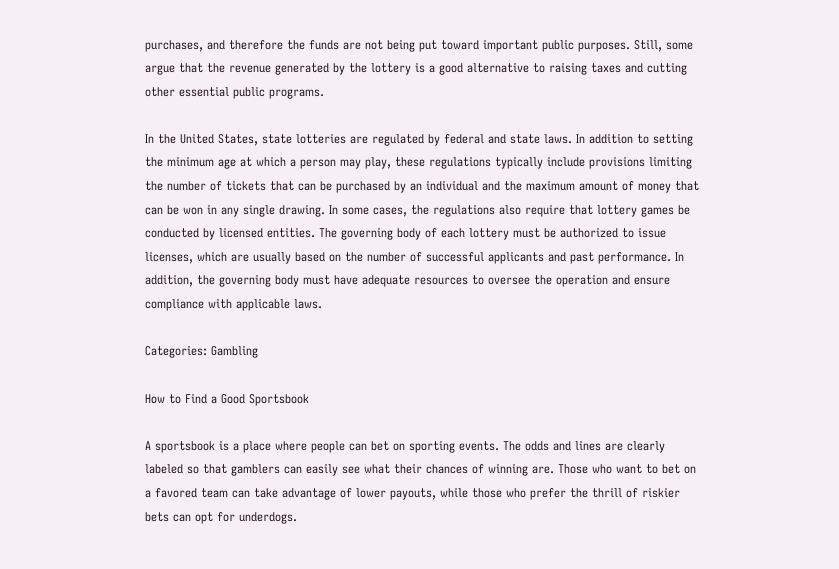purchases, and therefore the funds are not being put toward important public purposes. Still, some argue that the revenue generated by the lottery is a good alternative to raising taxes and cutting other essential public programs.

In the United States, state lotteries are regulated by federal and state laws. In addition to setting the minimum age at which a person may play, these regulations typically include provisions limiting the number of tickets that can be purchased by an individual and the maximum amount of money that can be won in any single drawing. In some cases, the regulations also require that lottery games be conducted by licensed entities. The governing body of each lottery must be authorized to issue licenses, which are usually based on the number of successful applicants and past performance. In addition, the governing body must have adequate resources to oversee the operation and ensure compliance with applicable laws.

Categories: Gambling

How to Find a Good Sportsbook

A sportsbook is a place where people can bet on sporting events. The odds and lines are clearly labeled so that gamblers can easily see what their chances of winning are. Those who want to bet on a favored team can take advantage of lower payouts, while those who prefer the thrill of riskier bets can opt for underdogs.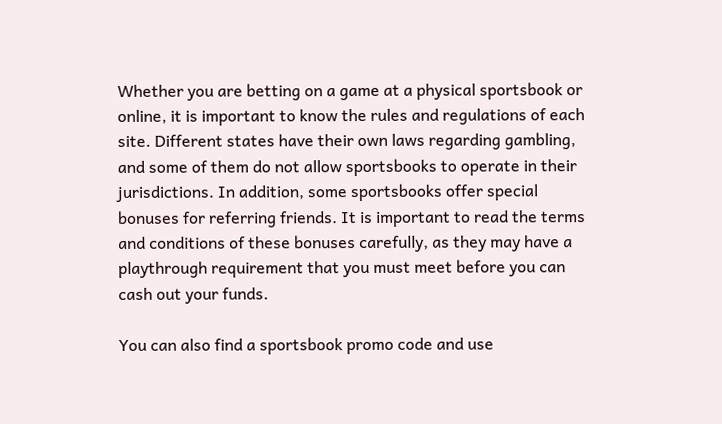Whether you are betting on a game at a physical sportsbook or online, it is important to know the rules and regulations of each site. Different states have their own laws regarding gambling, and some of them do not allow sportsbooks to operate in their jurisdictions. In addition, some sportsbooks offer special bonuses for referring friends. It is important to read the terms and conditions of these bonuses carefully, as they may have a playthrough requirement that you must meet before you can cash out your funds.

You can also find a sportsbook promo code and use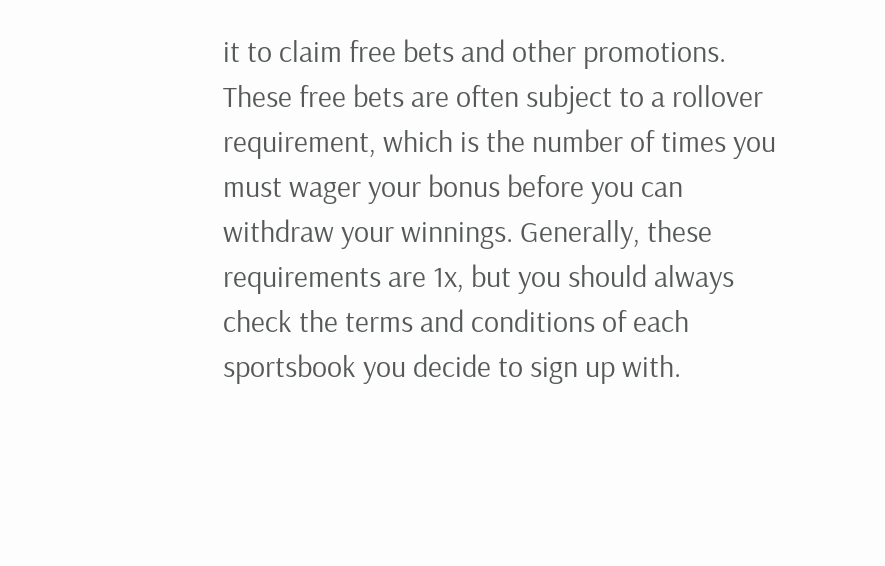it to claim free bets and other promotions. These free bets are often subject to a rollover requirement, which is the number of times you must wager your bonus before you can withdraw your winnings. Generally, these requirements are 1x, but you should always check the terms and conditions of each sportsbook you decide to sign up with.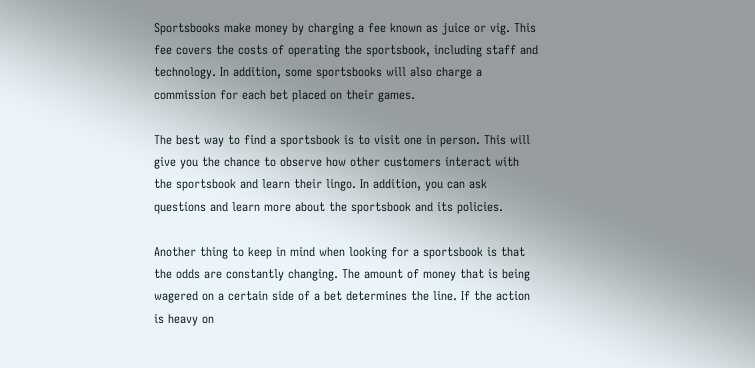Sportsbooks make money by charging a fee known as juice or vig. This fee covers the costs of operating the sportsbook, including staff and technology. In addition, some sportsbooks will also charge a commission for each bet placed on their games.

The best way to find a sportsbook is to visit one in person. This will give you the chance to observe how other customers interact with the sportsbook and learn their lingo. In addition, you can ask questions and learn more about the sportsbook and its policies.

Another thing to keep in mind when looking for a sportsbook is that the odds are constantly changing. The amount of money that is being wagered on a certain side of a bet determines the line. If the action is heavy on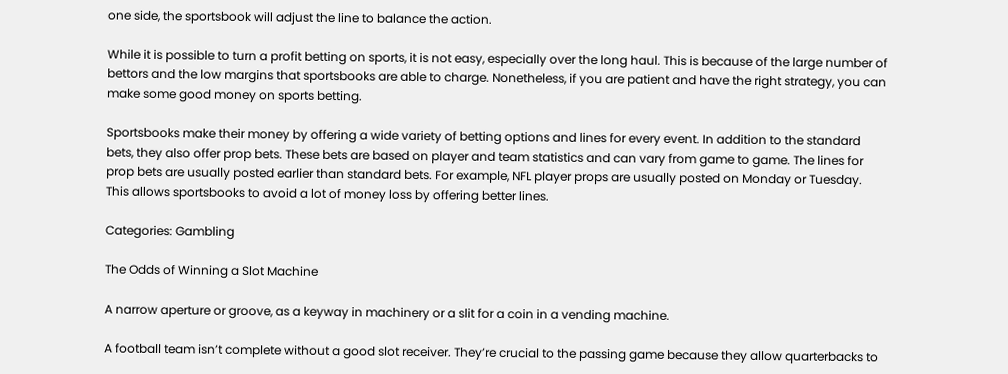one side, the sportsbook will adjust the line to balance the action.

While it is possible to turn a profit betting on sports, it is not easy, especially over the long haul. This is because of the large number of bettors and the low margins that sportsbooks are able to charge. Nonetheless, if you are patient and have the right strategy, you can make some good money on sports betting.

Sportsbooks make their money by offering a wide variety of betting options and lines for every event. In addition to the standard bets, they also offer prop bets. These bets are based on player and team statistics and can vary from game to game. The lines for prop bets are usually posted earlier than standard bets. For example, NFL player props are usually posted on Monday or Tuesday. This allows sportsbooks to avoid a lot of money loss by offering better lines.

Categories: Gambling

The Odds of Winning a Slot Machine

A narrow aperture or groove, as a keyway in machinery or a slit for a coin in a vending machine.

A football team isn’t complete without a good slot receiver. They’re crucial to the passing game because they allow quarterbacks to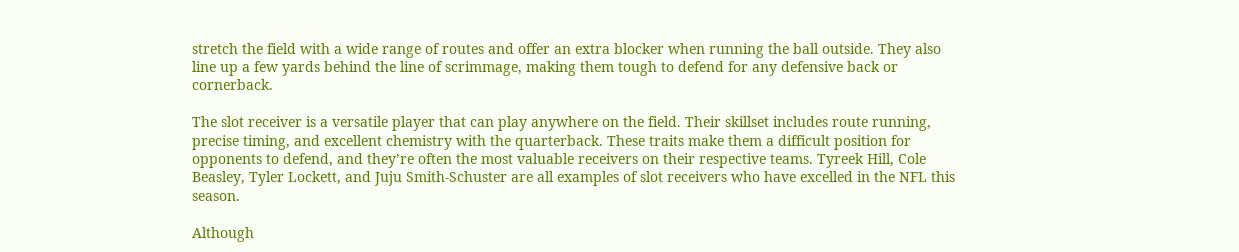stretch the field with a wide range of routes and offer an extra blocker when running the ball outside. They also line up a few yards behind the line of scrimmage, making them tough to defend for any defensive back or cornerback.

The slot receiver is a versatile player that can play anywhere on the field. Their skillset includes route running, precise timing, and excellent chemistry with the quarterback. These traits make them a difficult position for opponents to defend, and they’re often the most valuable receivers on their respective teams. Tyreek Hill, Cole Beasley, Tyler Lockett, and Juju Smith-Schuster are all examples of slot receivers who have excelled in the NFL this season.

Although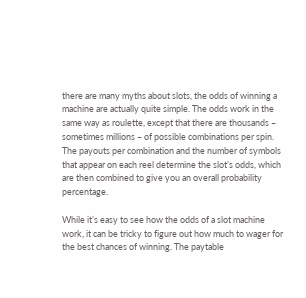there are many myths about slots, the odds of winning a machine are actually quite simple. The odds work in the same way as roulette, except that there are thousands – sometimes millions – of possible combinations per spin. The payouts per combination and the number of symbols that appear on each reel determine the slot’s odds, which are then combined to give you an overall probability percentage.

While it’s easy to see how the odds of a slot machine work, it can be tricky to figure out how much to wager for the best chances of winning. The paytable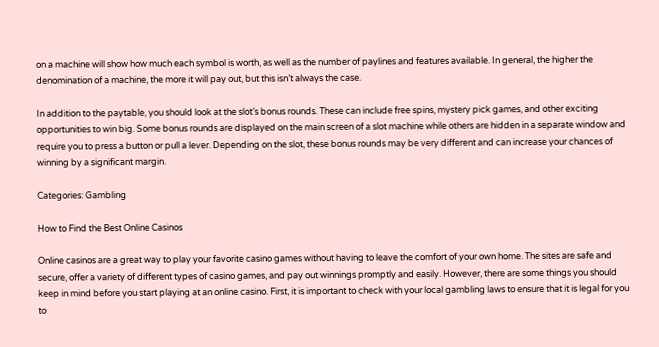on a machine will show how much each symbol is worth, as well as the number of paylines and features available. In general, the higher the denomination of a machine, the more it will pay out, but this isn’t always the case.

In addition to the paytable, you should look at the slot’s bonus rounds. These can include free spins, mystery pick games, and other exciting opportunities to win big. Some bonus rounds are displayed on the main screen of a slot machine while others are hidden in a separate window and require you to press a button or pull a lever. Depending on the slot, these bonus rounds may be very different and can increase your chances of winning by a significant margin.

Categories: Gambling

How to Find the Best Online Casinos

Online casinos are a great way to play your favorite casino games without having to leave the comfort of your own home. The sites are safe and secure, offer a variety of different types of casino games, and pay out winnings promptly and easily. However, there are some things you should keep in mind before you start playing at an online casino. First, it is important to check with your local gambling laws to ensure that it is legal for you to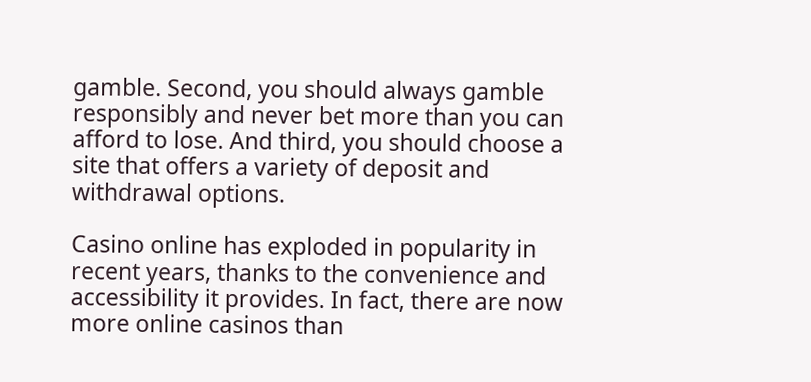gamble. Second, you should always gamble responsibly and never bet more than you can afford to lose. And third, you should choose a site that offers a variety of deposit and withdrawal options.

Casino online has exploded in popularity in recent years, thanks to the convenience and accessibility it provides. In fact, there are now more online casinos than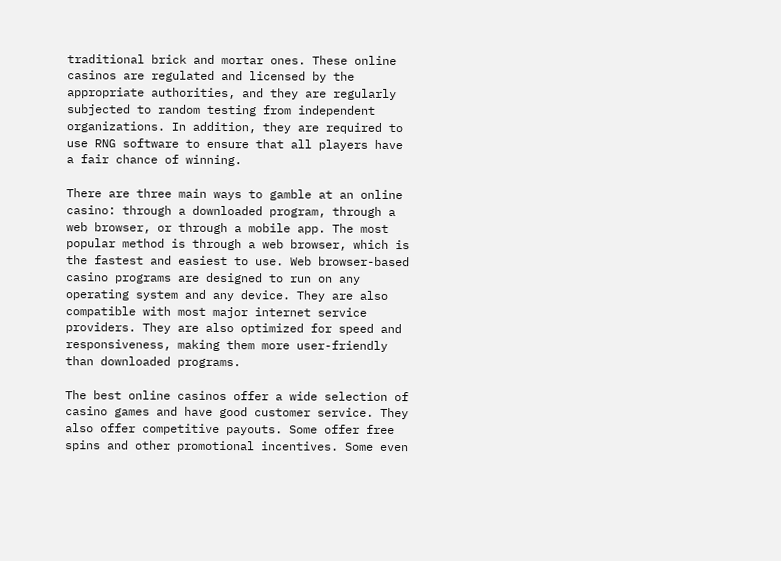traditional brick and mortar ones. These online casinos are regulated and licensed by the appropriate authorities, and they are regularly subjected to random testing from independent organizations. In addition, they are required to use RNG software to ensure that all players have a fair chance of winning.

There are three main ways to gamble at an online casino: through a downloaded program, through a web browser, or through a mobile app. The most popular method is through a web browser, which is the fastest and easiest to use. Web browser-based casino programs are designed to run on any operating system and any device. They are also compatible with most major internet service providers. They are also optimized for speed and responsiveness, making them more user-friendly than downloaded programs.

The best online casinos offer a wide selection of casino games and have good customer service. They also offer competitive payouts. Some offer free spins and other promotional incentives. Some even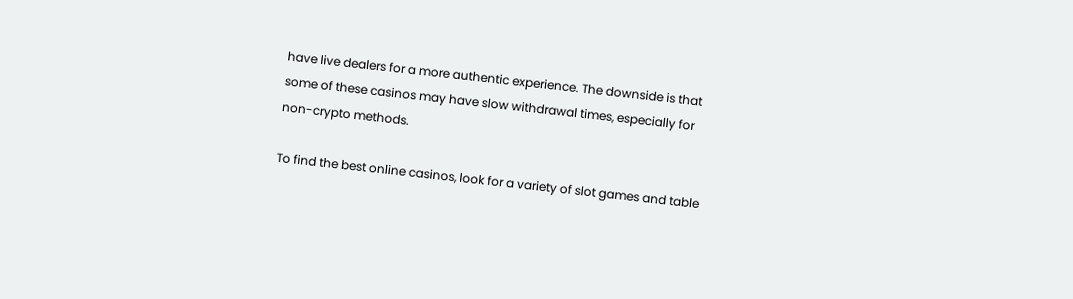have live dealers for a more authentic experience. The downside is that some of these casinos may have slow withdrawal times, especially for non-crypto methods.

To find the best online casinos, look for a variety of slot games and table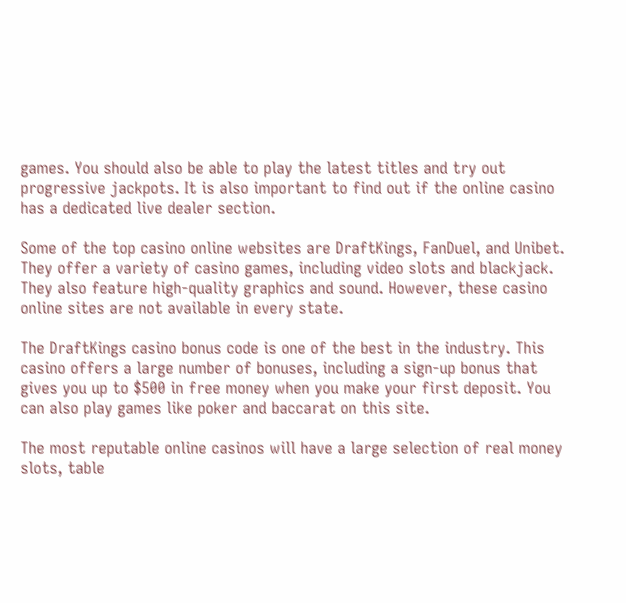games. You should also be able to play the latest titles and try out progressive jackpots. It is also important to find out if the online casino has a dedicated live dealer section.

Some of the top casino online websites are DraftKings, FanDuel, and Unibet. They offer a variety of casino games, including video slots and blackjack. They also feature high-quality graphics and sound. However, these casino online sites are not available in every state.

The DraftKings casino bonus code is one of the best in the industry. This casino offers a large number of bonuses, including a sign-up bonus that gives you up to $500 in free money when you make your first deposit. You can also play games like poker and baccarat on this site.

The most reputable online casinos will have a large selection of real money slots, table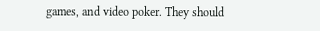games, and video poker. They should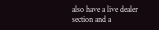also have a live dealer section and a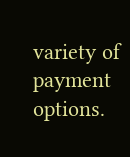variety of payment options.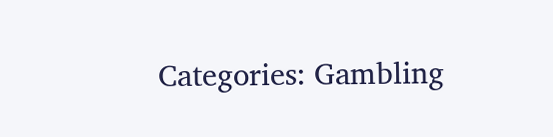Categories: Gambling